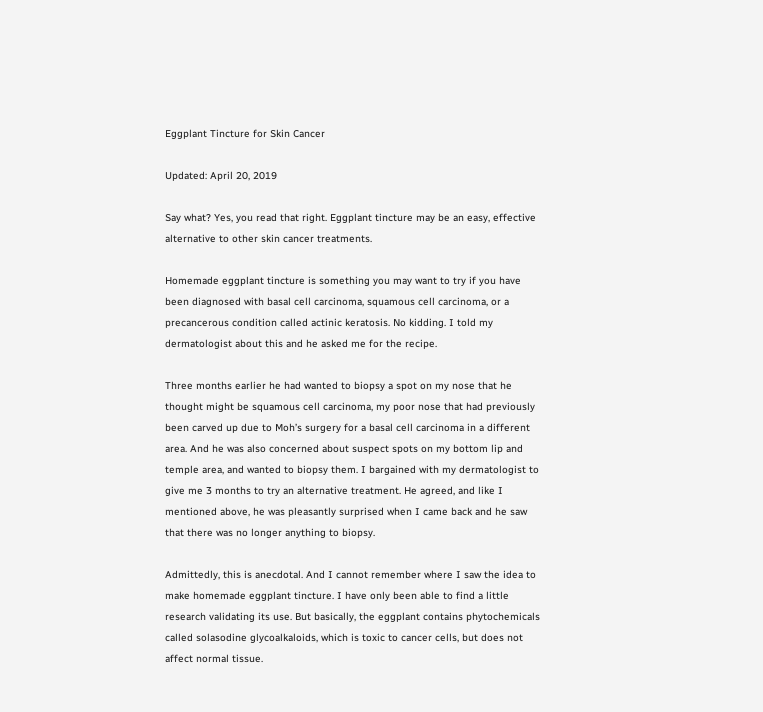Eggplant Tincture for Skin Cancer

Updated: April 20, 2019

Say what? Yes, you read that right. Eggplant tincture may be an easy, effective alternative to other skin cancer treatments.

Homemade eggplant tincture is something you may want to try if you have been diagnosed with basal cell carcinoma, squamous cell carcinoma, or a precancerous condition called actinic keratosis. No kidding. I told my dermatologist about this and he asked me for the recipe.

Three months earlier he had wanted to biopsy a spot on my nose that he thought might be squamous cell carcinoma, my poor nose that had previously been carved up due to Moh’s surgery for a basal cell carcinoma in a different area. And he was also concerned about suspect spots on my bottom lip and temple area, and wanted to biopsy them. I bargained with my dermatologist to give me 3 months to try an alternative treatment. He agreed, and like I mentioned above, he was pleasantly surprised when I came back and he saw that there was no longer anything to biopsy.

Admittedly, this is anecdotal. And I cannot remember where I saw the idea to make homemade eggplant tincture. I have only been able to find a little research validating its use. But basically, the eggplant contains phytochemicals called solasodine glycoalkaloids, which is toxic to cancer cells, but does not affect normal tissue.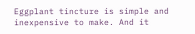Eggplant tincture is simple and inexpensive to make. And it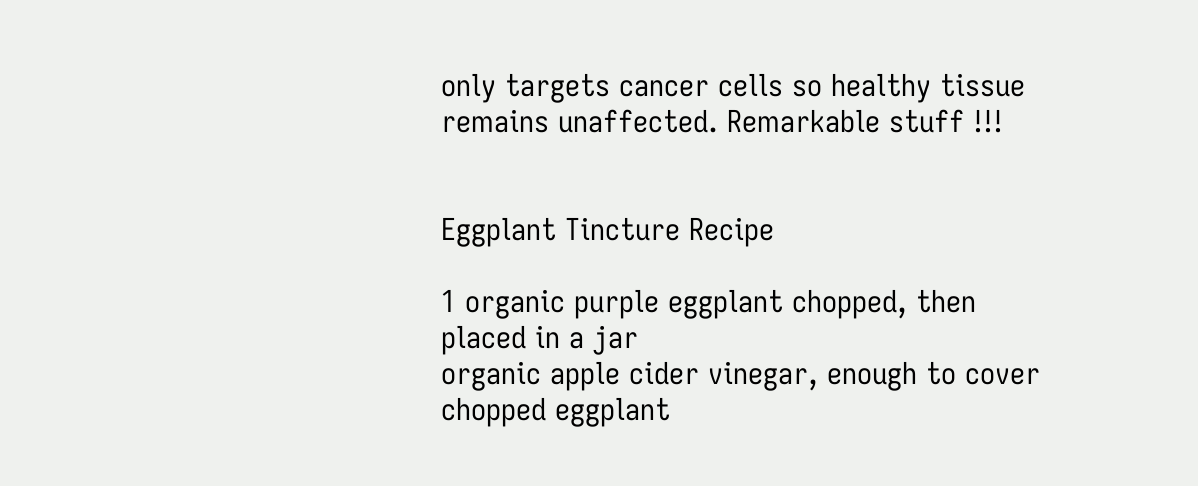only targets cancer cells so healthy tissue remains unaffected. Remarkable stuff !!!


Eggplant Tincture Recipe

1 organic purple eggplant chopped, then placed in a jar
organic apple cider vinegar, enough to cover chopped eggplant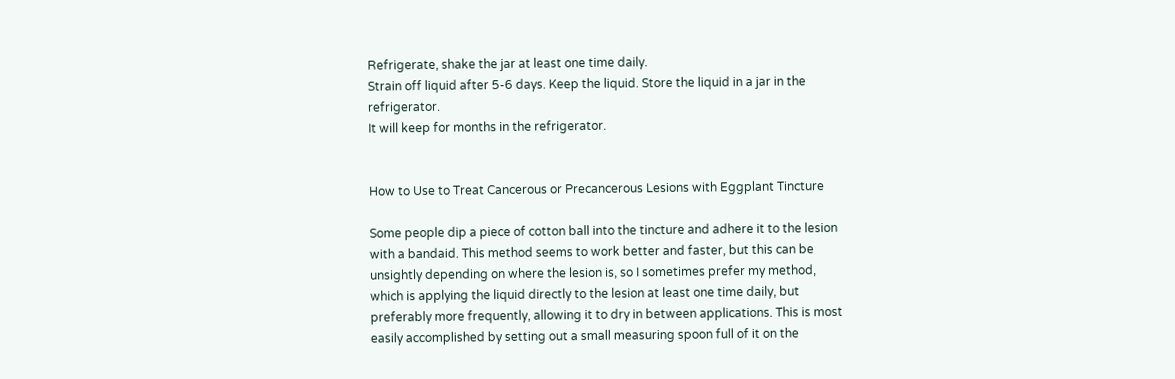Refrigerate, shake the jar at least one time daily.
Strain off liquid after 5-6 days. Keep the liquid. Store the liquid in a jar in the refrigerator.
It will keep for months in the refrigerator.


How to Use to Treat Cancerous or Precancerous Lesions with Eggplant Tincture

Some people dip a piece of cotton ball into the tincture and adhere it to the lesion with a bandaid. This method seems to work better and faster, but this can be unsightly depending on where the lesion is, so I sometimes prefer my method, which is applying the liquid directly to the lesion at least one time daily, but preferably more frequently, allowing it to dry in between applications. This is most easily accomplished by setting out a small measuring spoon full of it on the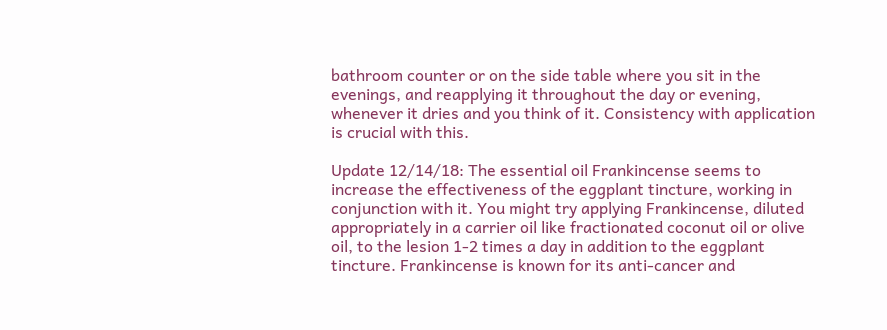bathroom counter or on the side table where you sit in the evenings, and reapplying it throughout the day or evening, whenever it dries and you think of it. Consistency with application is crucial with this.

Update 12/14/18: The essential oil Frankincense seems to increase the effectiveness of the eggplant tincture, working in conjunction with it. You might try applying Frankincense, diluted appropriately in a carrier oil like fractionated coconut oil or olive oil, to the lesion 1-2 times a day in addition to the eggplant tincture. Frankincense is known for its anti-cancer and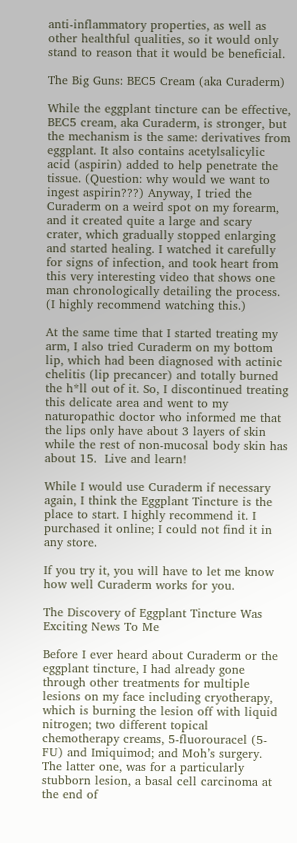anti-inflammatory properties, as well as other healthful qualities, so it would only stand to reason that it would be beneficial.

The Big Guns: BEC5 Cream (aka Curaderm)

While the eggplant tincture can be effective, BEC5 cream, aka Curaderm, is stronger, but the mechanism is the same: derivatives from eggplant. It also contains acetylsalicylic acid (aspirin) added to help penetrate the tissue. (Question: why would we want to ingest aspirin???) Anyway, I tried the Curaderm on a weird spot on my forearm, and it created quite a large and scary crater, which gradually stopped enlarging and started healing. I watched it carefully for signs of infection, and took heart from this very interesting video that shows one man chronologically detailing the process. (I highly recommend watching this.)

At the same time that I started treating my arm, I also tried Curaderm on my bottom lip, which had been diagnosed with actinic chelitis (lip precancer) and totally burned the h*ll out of it. So, I discontinued treating this delicate area and went to my naturopathic doctor who informed me that the lips only have about 3 layers of skin while the rest of non-mucosal body skin has about 15.  Live and learn!

While I would use Curaderm if necessary again, I think the Eggplant Tincture is the place to start. I highly recommend it. I purchased it online; I could not find it in any store.

If you try it, you will have to let me know how well Curaderm works for you.

The Discovery of Eggplant Tincture Was Exciting News To Me

Before I ever heard about Curaderm or the eggplant tincture, I had already gone through other treatments for multiple lesions on my face including cryotherapy, which is burning the lesion off with liquid nitrogen; two different topical chemotherapy creams, 5-fluorouracel (5-FU) and Imiquimod; and Moh’s surgery. The latter one, was for a particularly stubborn lesion, a basal cell carcinoma at the end of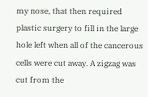my nose, that then required plastic surgery to fill in the large hole left when all of the cancerous cells were cut away. A zigzag was cut from the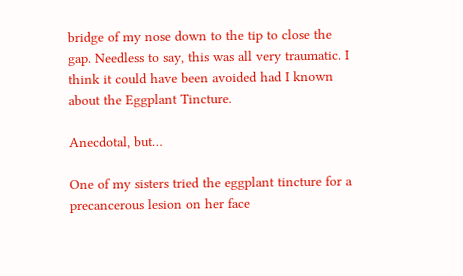bridge of my nose down to the tip to close the gap. Needless to say, this was all very traumatic. I think it could have been avoided had I known about the Eggplant Tincture.

Anecdotal, but…

One of my sisters tried the eggplant tincture for a precancerous lesion on her face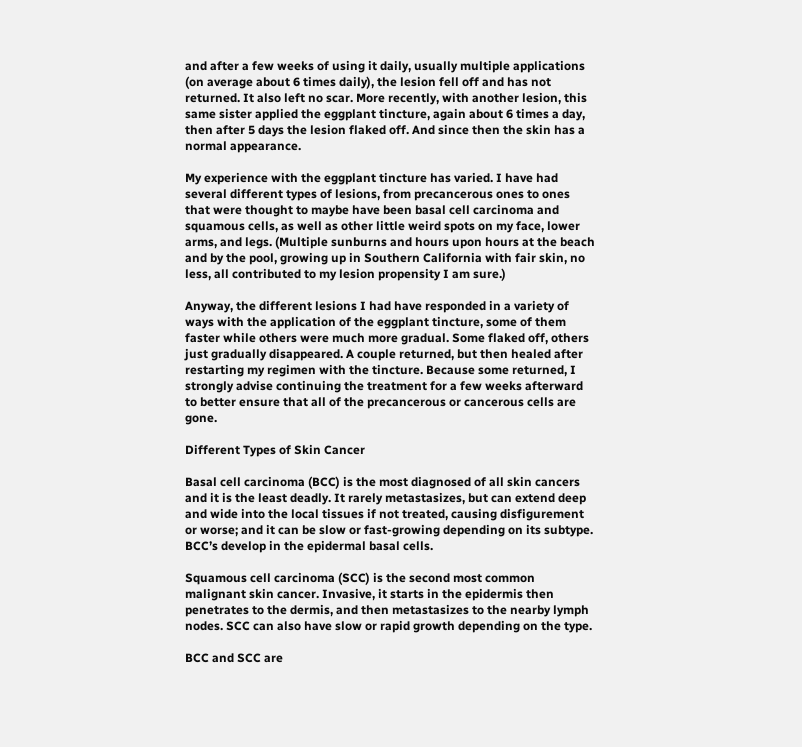and after a few weeks of using it daily, usually multiple applications (on average about 6 times daily), the lesion fell off and has not returned. It also left no scar. More recently, with another lesion, this same sister applied the eggplant tincture, again about 6 times a day, then after 5 days the lesion flaked off. And since then the skin has a normal appearance.

My experience with the eggplant tincture has varied. I have had several different types of lesions, from precancerous ones to ones that were thought to maybe have been basal cell carcinoma and squamous cells, as well as other little weird spots on my face, lower arms, and legs. (Multiple sunburns and hours upon hours at the beach and by the pool, growing up in Southern California with fair skin, no less, all contributed to my lesion propensity I am sure.)

Anyway, the different lesions I had have responded in a variety of ways with the application of the eggplant tincture, some of them faster while others were much more gradual. Some flaked off, others just gradually disappeared. A couple returned, but then healed after restarting my regimen with the tincture. Because some returned, I strongly advise continuing the treatment for a few weeks afterward to better ensure that all of the precancerous or cancerous cells are gone.

Different Types of Skin Cancer

Basal cell carcinoma (BCC) is the most diagnosed of all skin cancers and it is the least deadly. It rarely metastasizes, but can extend deep and wide into the local tissues if not treated, causing disfigurement or worse; and it can be slow or fast-growing depending on its subtype. BCC’s develop in the epidermal basal cells.

Squamous cell carcinoma (SCC) is the second most common malignant skin cancer. Invasive, it starts in the epidermis then penetrates to the dermis, and then metastasizes to the nearby lymph nodes. SCC can also have slow or rapid growth depending on the type.

BCC and SCC are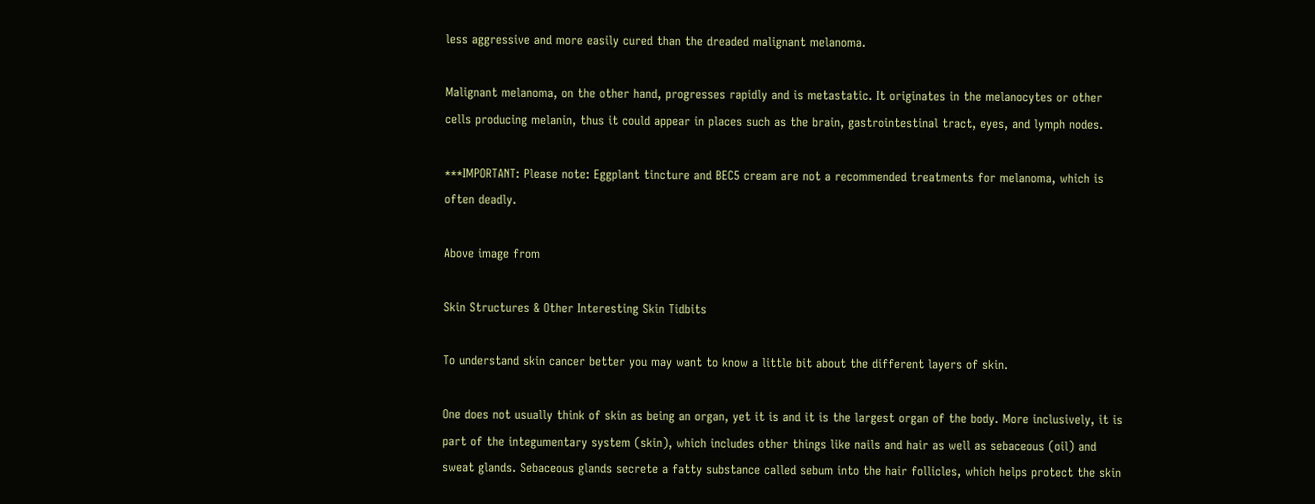less aggressive and more easily cured than the dreaded malignant melanoma.

Malignant melanoma, on the other hand, progresses rapidly and is metastatic. It originates in the melanocytes or other cells producing melanin, thus it could appear in places such as the brain, gastrointestinal tract, eyes, and lymph nodes.

***IMPORTANT: Please note: Eggplant tincture and BEC5 cream are not a recommended treatments for melanoma, which is often deadly.

Above image from

Skin Structures & Other Interesting Skin Tidbits

To understand skin cancer better you may want to know a little bit about the different layers of skin.

One does not usually think of skin as being an organ, yet it is and it is the largest organ of the body. More inclusively, it is part of the integumentary system (skin), which includes other things like nails and hair as well as sebaceous (oil) and sweat glands. Sebaceous glands secrete a fatty substance called sebum into the hair follicles, which helps protect the skin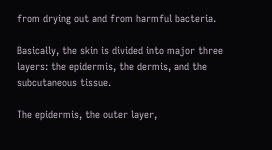from drying out and from harmful bacteria.

Basically, the skin is divided into major three layers: the epidermis, the dermis, and the subcutaneous tissue.

The epidermis, the outer layer,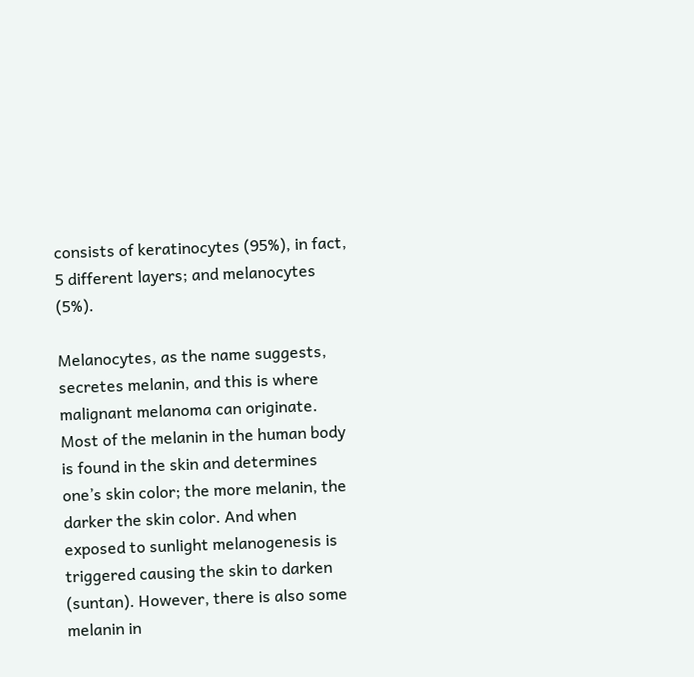consists of keratinocytes (95%), in fact, 5 different layers; and melanocytes (5%).

Melanocytes, as the name suggests, secretes melanin, and this is where malignant melanoma can originate. Most of the melanin in the human body is found in the skin and determines one’s skin color; the more melanin, the darker the skin color. And when exposed to sunlight melanogenesis is triggered causing the skin to darken (suntan). However, there is also some melanin in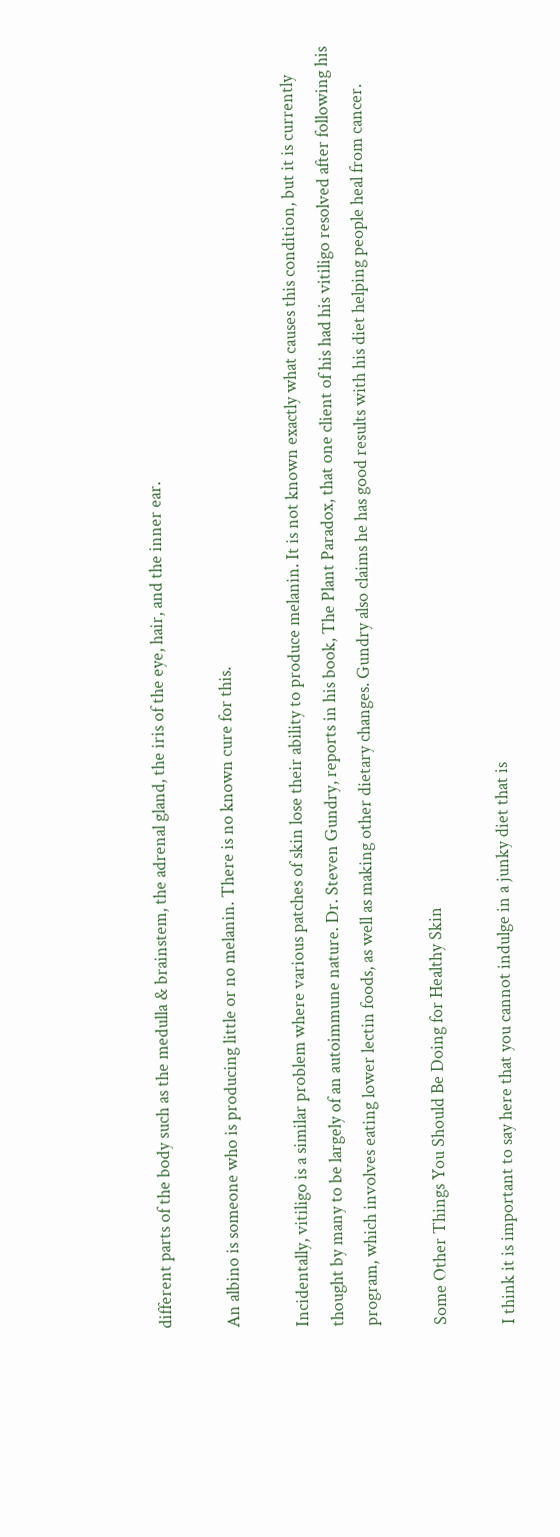different parts of the body such as the medulla & brainstem, the adrenal gland, the iris of the eye, hair, and the inner ear.

An albino is someone who is producing little or no melanin. There is no known cure for this.

Incidentally, vitiligo is a similar problem where various patches of skin lose their ability to produce melanin. It is not known exactly what causes this condition, but it is currently thought by many to be largely of an autoimmune nature. Dr. Steven Gundry, reports in his book, The Plant Paradox, that one client of his had his vitiligo resolved after following his program, which involves eating lower lectin foods, as well as making other dietary changes. Gundry also claims he has good results with his diet helping people heal from cancer.

Some Other Things You Should Be Doing for Healthy Skin

I think it is important to say here that you cannot indulge in a junky diet that is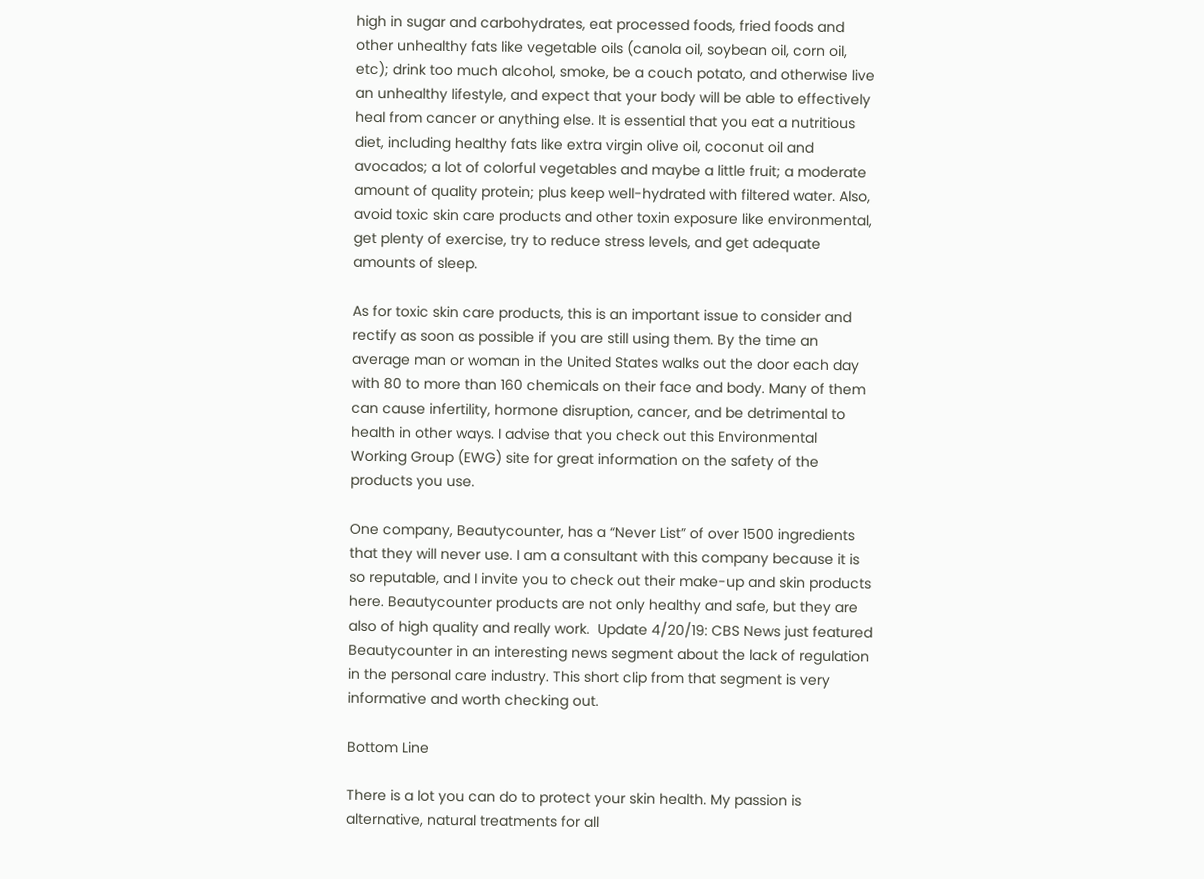high in sugar and carbohydrates, eat processed foods, fried foods and other unhealthy fats like vegetable oils (canola oil, soybean oil, corn oil, etc); drink too much alcohol, smoke, be a couch potato, and otherwise live an unhealthy lifestyle, and expect that your body will be able to effectively heal from cancer or anything else. It is essential that you eat a nutritious diet, including healthy fats like extra virgin olive oil, coconut oil and avocados; a lot of colorful vegetables and maybe a little fruit; a moderate amount of quality protein; plus keep well-hydrated with filtered water. Also, avoid toxic skin care products and other toxin exposure like environmental, get plenty of exercise, try to reduce stress levels, and get adequate amounts of sleep.

As for toxic skin care products, this is an important issue to consider and rectify as soon as possible if you are still using them. By the time an average man or woman in the United States walks out the door each day with 80 to more than 160 chemicals on their face and body. Many of them can cause infertility, hormone disruption, cancer, and be detrimental to health in other ways. I advise that you check out this Environmental Working Group (EWG) site for great information on the safety of the products you use.

One company, Beautycounter, has a “Never List” of over 1500 ingredients that they will never use. I am a consultant with this company because it is so reputable, and I invite you to check out their make-up and skin products here. Beautycounter products are not only healthy and safe, but they are also of high quality and really work.  Update 4/20/19: CBS News just featured Beautycounter in an interesting news segment about the lack of regulation in the personal care industry. This short clip from that segment is very informative and worth checking out.

Bottom Line

There is a lot you can do to protect your skin health. My passion is alternative, natural treatments for all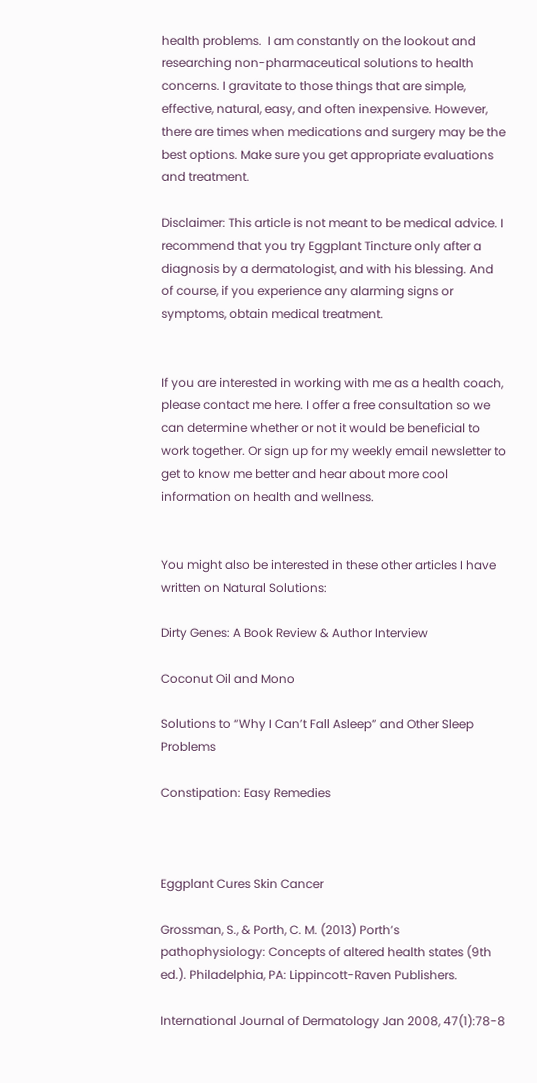health problems.  I am constantly on the lookout and researching non-pharmaceutical solutions to health concerns. I gravitate to those things that are simple, effective, natural, easy, and often inexpensive. However, there are times when medications and surgery may be the best options. Make sure you get appropriate evaluations and treatment.

Disclaimer: This article is not meant to be medical advice. I recommend that you try Eggplant Tincture only after a diagnosis by a dermatologist, and with his blessing. And of course, if you experience any alarming signs or symptoms, obtain medical treatment.


If you are interested in working with me as a health coach, please contact me here. I offer a free consultation so we can determine whether or not it would be beneficial to work together. Or sign up for my weekly email newsletter to get to know me better and hear about more cool information on health and wellness.


You might also be interested in these other articles I have written on Natural Solutions:

Dirty Genes: A Book Review & Author Interview

Coconut Oil and Mono

Solutions to “Why I Can’t Fall Asleep” and Other Sleep Problems

Constipation: Easy Remedies



Eggplant Cures Skin Cancer

Grossman, S., & Porth, C. M. (2013) Porth’s pathophysiology: Concepts of altered health states (9th ed.). Philadelphia, PA: Lippincott-Raven Publishers.

International Journal of Dermatology Jan 2008, 47(1):78-8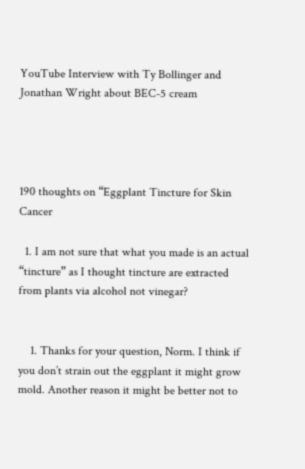YouTube Interview with Ty Bollinger and Jonathan Wright about BEC-5 cream




190 thoughts on “Eggplant Tincture for Skin Cancer

  1. I am not sure that what you made is an actual “tincture” as I thought tincture are extracted from plants via alcohol not vinegar?


    1. Thanks for your question, Norm. I think if you don’t strain out the eggplant it might grow mold. Another reason it might be better not to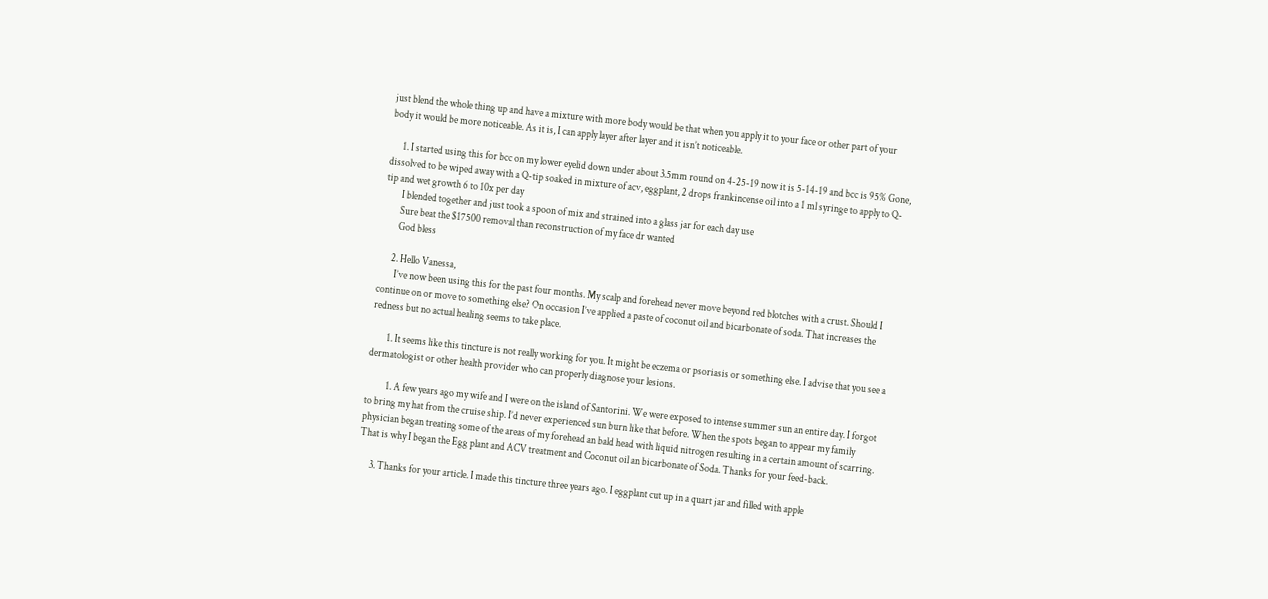just blend the whole thing up and have a mixture with more body would be that when you apply it to your face or other part of your body it would be more noticeable. As it is, I can apply layer after layer and it isn’t noticeable.

      1. I started using this for bcc on my lower eyelid down under about 3.5mm round on 4-25-19 now it is 5-14-19 and bcc is 95% Gone, dissolved to be wiped away with a Q-tip soaked in mixture of acv, eggplant, 2 drops frankincense oil into a 1 ml syringe to apply to Q- tip and wet growth 6 to 10x per day
        I blended together and just took a spoon of mix and strained into a glass jar for each day use
        Sure beat the $17500 removal than reconstruction of my face dr wanted
        God bless

      2. Hello Vanessa,
        I’ve now been using this for the past four months. My scalp and forehead never move beyond red blotches with a crust. Should I continue on or move to something else? On occasion I’ve applied a paste of coconut oil and bicarbonate of soda. That increases the redness but no actual healing seems to take place.

        1. It seems like this tincture is not really working for you. It might be eczema or psoriasis or something else. I advise that you see a dermatologist or other health provider who can properly diagnose your lesions.

          1. A few years ago my wife and I were on the island of Santorini. We were exposed to intense summer sun an entire day. I forgot to bring my hat from the cruise ship. I’d never experienced sun burn like that before. When the spots began to appear my family physician began treating some of the areas of my forehead an bald head with liquid nitrogen resulting in a certain amount of scarring. That is why I began the Egg plant and ACV treatment and Coconut oil an bicarbonate of Soda. Thanks for your feed-back.

      3. Thanks for your article. I made this tincture three years ago. I eggplant cut up in a quart jar and filled with apple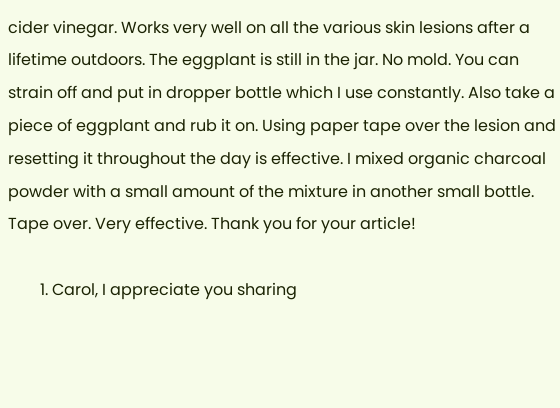cider vinegar. Works very well on all the various skin lesions after a lifetime outdoors. The eggplant is still in the jar. No mold. You can strain off and put in dropper bottle which I use constantly. Also take a piece of eggplant and rub it on. Using paper tape over the lesion and resetting it throughout the day is effective. I mixed organic charcoal powder with a small amount of the mixture in another small bottle. Tape over. Very effective. Thank you for your article!

        1. Carol, I appreciate you sharing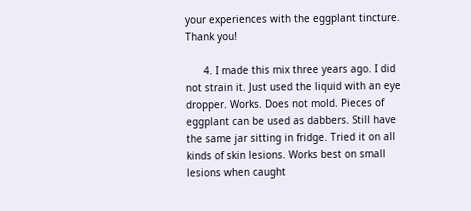your experiences with the eggplant tincture. Thank you!

      4. I made this mix three years ago. I did not strain it. Just used the liquid with an eye dropper. Works. Does not mold. Pieces of eggplant can be used as dabbers. Still have the same jar sitting in fridge. Tried it on all kinds of skin lesions. Works best on small lesions when caught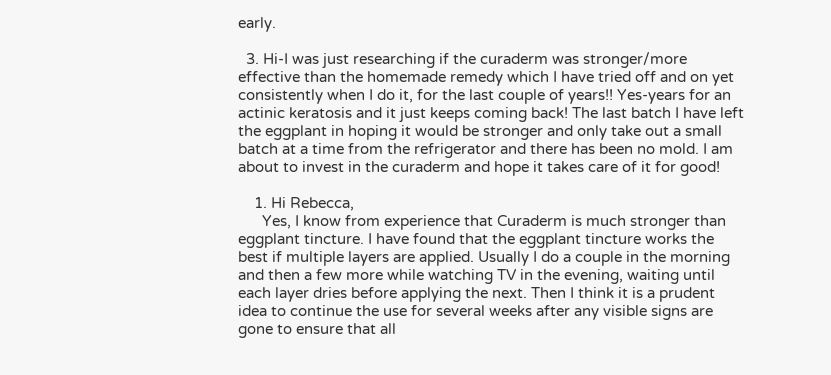early.

  3. Hi-I was just researching if the curaderm was stronger/more effective than the homemade remedy which I have tried off and on yet consistently when I do it, for the last couple of years!! Yes-years for an actinic keratosis and it just keeps coming back! The last batch I have left the eggplant in hoping it would be stronger and only take out a small batch at a time from the refrigerator and there has been no mold. I am about to invest in the curaderm and hope it takes care of it for good!

    1. Hi Rebecca,
      Yes, I know from experience that Curaderm is much stronger than eggplant tincture. I have found that the eggplant tincture works the best if multiple layers are applied. Usually I do a couple in the morning and then a few more while watching TV in the evening, waiting until each layer dries before applying the next. Then I think it is a prudent idea to continue the use for several weeks after any visible signs are gone to ensure that all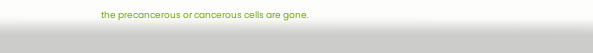the precancerous or cancerous cells are gone.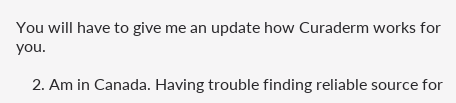You will have to give me an update how Curaderm works for you.

    2. Am in Canada. Having trouble finding reliable source for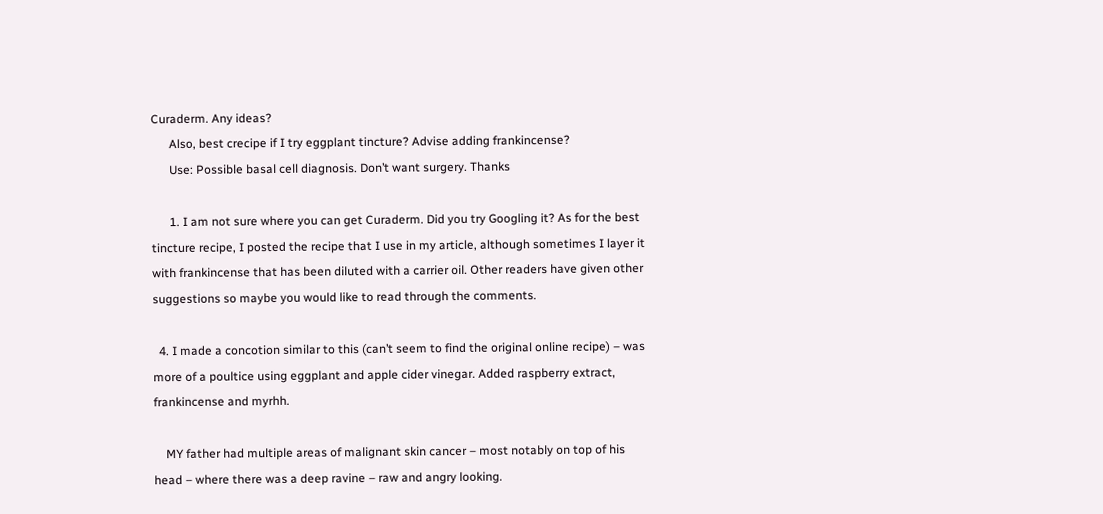Curaderm. Any ideas?
      Also, best crecipe if I try eggplant tincture? Advise adding frankincense?
      Use: Possible basal cell diagnosis. Don’t want surgery. Thanks

      1. I am not sure where you can get Curaderm. Did you try Googling it? As for the best tincture recipe, I posted the recipe that I use in my article, although sometimes I layer it with frankincense that has been diluted with a carrier oil. Other readers have given other suggestions so maybe you would like to read through the comments.

  4. I made a concotion similar to this (can’t seem to find the original online recipe) – was more of a poultice using eggplant and apple cider vinegar. Added raspberry extract, frankincense and myrhh.

    MY father had multiple areas of malignant skin cancer – most notably on top of his head – where there was a deep ravine – raw and angry looking.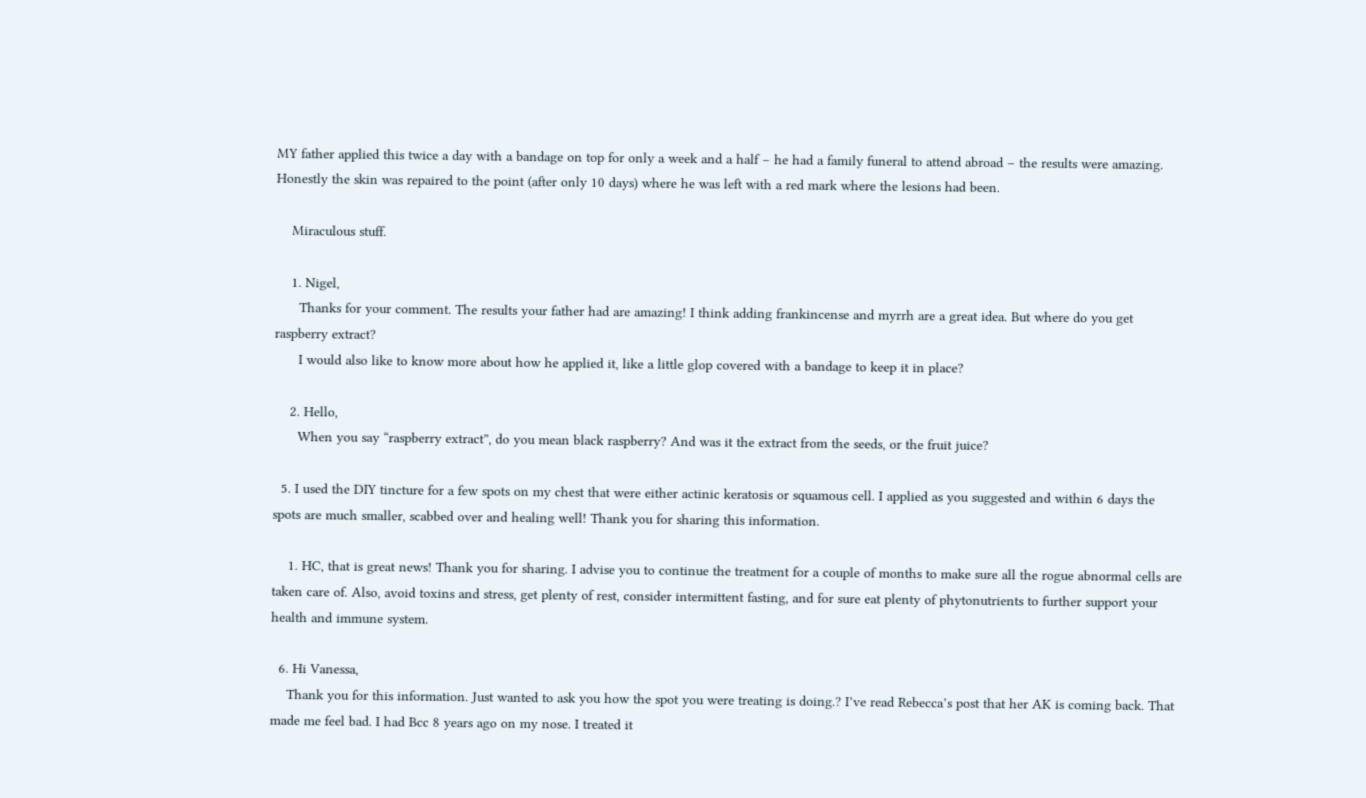MY father applied this twice a day with a bandage on top for only a week and a half – he had a family funeral to attend abroad – the results were amazing. Honestly the skin was repaired to the point (after only 10 days) where he was left with a red mark where the lesions had been.

    Miraculous stuff.

    1. Nigel,
      Thanks for your comment. The results your father had are amazing! I think adding frankincense and myrrh are a great idea. But where do you get raspberry extract?
      I would also like to know more about how he applied it, like a little glop covered with a bandage to keep it in place?

    2. Hello,
      When you say “raspberry extract”, do you mean black raspberry? And was it the extract from the seeds, or the fruit juice?

  5. I used the DIY tincture for a few spots on my chest that were either actinic keratosis or squamous cell. I applied as you suggested and within 6 days the spots are much smaller, scabbed over and healing well! Thank you for sharing this information.

    1. HC, that is great news! Thank you for sharing. I advise you to continue the treatment for a couple of months to make sure all the rogue abnormal cells are taken care of. Also, avoid toxins and stress, get plenty of rest, consider intermittent fasting, and for sure eat plenty of phytonutrients to further support your health and immune system.

  6. Hi Vanessa,
    Thank you for this information. Just wanted to ask you how the spot you were treating is doing.? I’ve read Rebecca’s post that her AK is coming back. That made me feel bad. I had Bcc 8 years ago on my nose. I treated it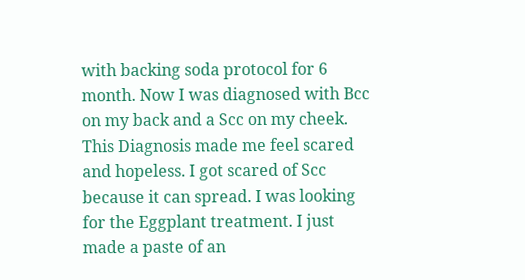with backing soda protocol for 6 month. Now I was diagnosed with Bcc on my back and a Scc on my cheek. This Diagnosis made me feel scared and hopeless. I got scared of Scc because it can spread. I was looking for the Eggplant treatment. I just made a paste of an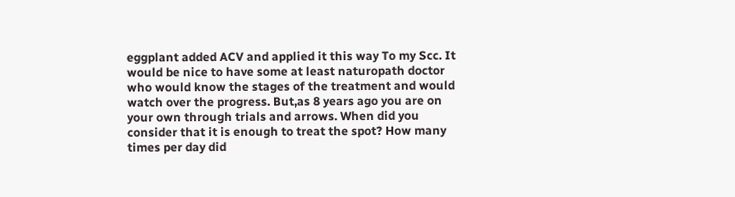eggplant added ACV and applied it this way To my Scc. It would be nice to have some at least naturopath doctor who would know the stages of the treatment and would watch over the progress. But,as 8 years ago you are on your own through trials and arrows. When did you consider that it is enough to treat the spot? How many times per day did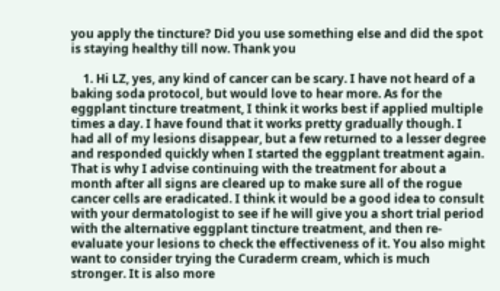you apply the tincture? Did you use something else and did the spot is staying healthy till now. Thank you

    1. Hi LZ, yes, any kind of cancer can be scary. I have not heard of a baking soda protocol, but would love to hear more. As for the eggplant tincture treatment, I think it works best if applied multiple times a day. I have found that it works pretty gradually though. I had all of my lesions disappear, but a few returned to a lesser degree and responded quickly when I started the eggplant treatment again. That is why I advise continuing with the treatment for about a month after all signs are cleared up to make sure all of the rogue cancer cells are eradicated. I think it would be a good idea to consult with your dermatologist to see if he will give you a short trial period with the alternative eggplant tincture treatment, and then re-evaluate your lesions to check the effectiveness of it. You also might want to consider trying the Curaderm cream, which is much stronger. It is also more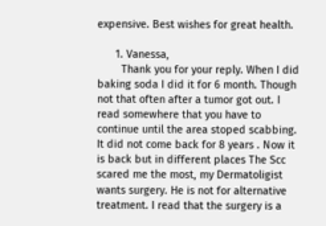expensive. Best wishes for great health.

      1. Vanessa,
        Thank you for your reply. When I did baking soda I did it for 6 month. Though not that often after a tumor got out. I read somewhere that you have to continue until the area stoped scabbing. It did not come back for 8 years . Now it is back but in different places The Scc scared me the most, my Dermatoligist wants surgery. He is not for alternative treatment. I read that the surgery is a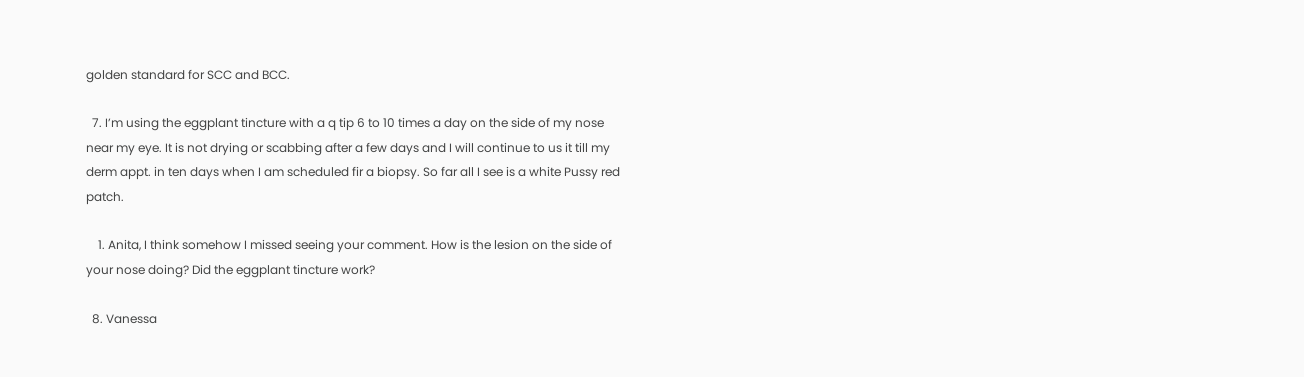golden standard for SCC and BCC.

  7. I’m using the eggplant tincture with a q tip 6 to 10 times a day on the side of my nose near my eye. It is not drying or scabbing after a few days and I will continue to us it till my derm appt. in ten days when I am scheduled fir a biopsy. So far all I see is a white Pussy red patch.

    1. Anita, I think somehow I missed seeing your comment. How is the lesion on the side of your nose doing? Did the eggplant tincture work?

  8. Vanessa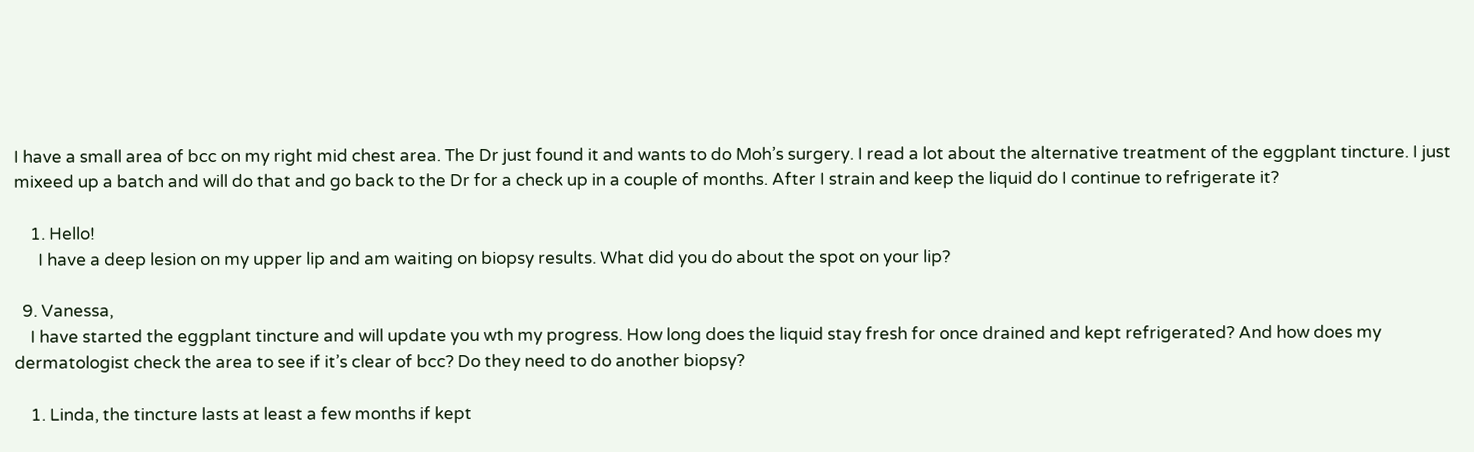I have a small area of bcc on my right mid chest area. The Dr just found it and wants to do Moh’s surgery. I read a lot about the alternative treatment of the eggplant tincture. I just mixeed up a batch and will do that and go back to the Dr for a check up in a couple of months. After I strain and keep the liquid do I continue to refrigerate it?

    1. Hello!
      I have a deep lesion on my upper lip and am waiting on biopsy results. What did you do about the spot on your lip?

  9. Vanessa,
    I have started the eggplant tincture and will update you wth my progress. How long does the liquid stay fresh for once drained and kept refrigerated? And how does my dermatologist check the area to see if it’s clear of bcc? Do they need to do another biopsy?

    1. Linda, the tincture lasts at least a few months if kept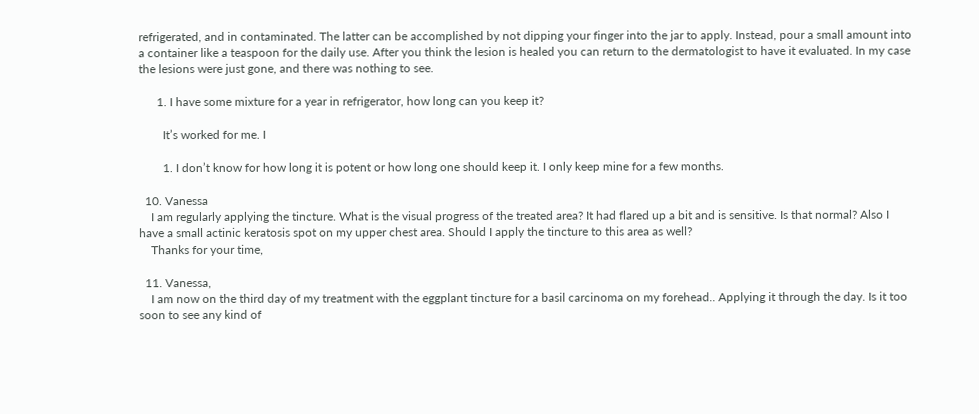refrigerated, and in contaminated. The latter can be accomplished by not dipping your finger into the jar to apply. Instead, pour a small amount into a container like a teaspoon for the daily use. After you think the lesion is healed you can return to the dermatologist to have it evaluated. In my case the lesions were just gone, and there was nothing to see.

      1. I have some mixture for a year in refrigerator, how long can you keep it?

        It’s worked for me. I

        1. I don’t know for how long it is potent or how long one should keep it. I only keep mine for a few months.

  10. Vanessa
    I am regularly applying the tincture. What is the visual progress of the treated area? It had flared up a bit and is sensitive. Is that normal? Also I have a small actinic keratosis spot on my upper chest area. Should I apply the tincture to this area as well?
    Thanks for your time,

  11. Vanessa,
    I am now on the third day of my treatment with the eggplant tincture for a basil carcinoma on my forehead.. Applying it through the day. Is it too soon to see any kind of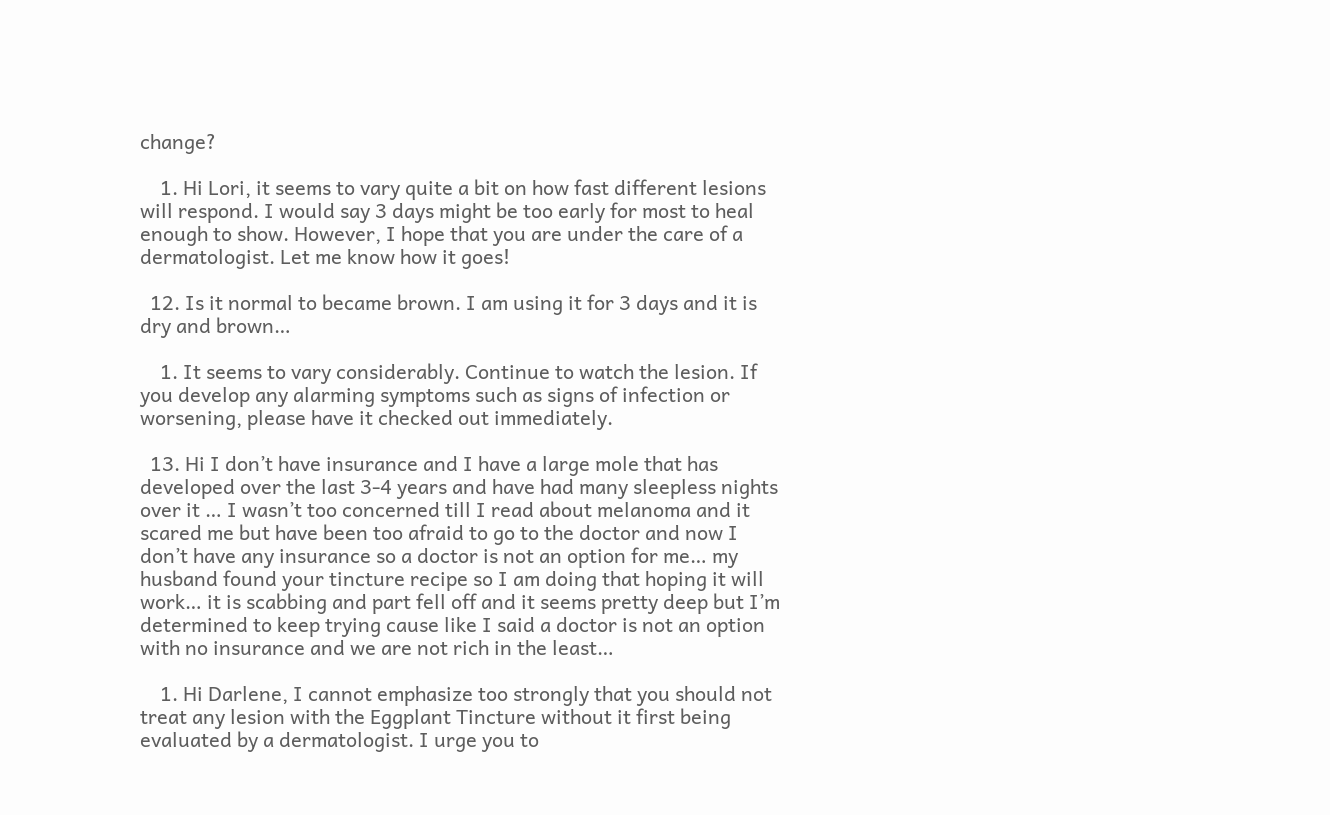change?

    1. Hi Lori, it seems to vary quite a bit on how fast different lesions will respond. I would say 3 days might be too early for most to heal enough to show. However, I hope that you are under the care of a dermatologist. Let me know how it goes!

  12. Is it normal to became brown. I am using it for 3 days and it is dry and brown…

    1. It seems to vary considerably. Continue to watch the lesion. If you develop any alarming symptoms such as signs of infection or worsening, please have it checked out immediately.

  13. Hi I don’t have insurance and I have a large mole that has developed over the last 3-4 years and have had many sleepless nights over it … I wasn’t too concerned till I read about melanoma and it scared me but have been too afraid to go to the doctor and now I don’t have any insurance so a doctor is not an option for me… my husband found your tincture recipe so I am doing that hoping it will work… it is scabbing and part fell off and it seems pretty deep but I’m determined to keep trying cause like I said a doctor is not an option with no insurance and we are not rich in the least…

    1. Hi Darlene, I cannot emphasize too strongly that you should not treat any lesion with the Eggplant Tincture without it first being evaluated by a dermatologist. I urge you to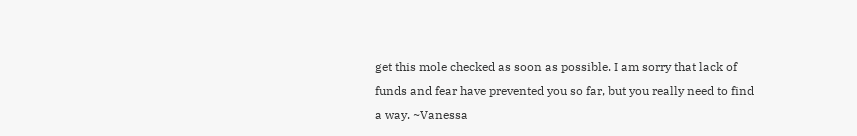get this mole checked as soon as possible. I am sorry that lack of funds and fear have prevented you so far, but you really need to find a way. ~Vanessa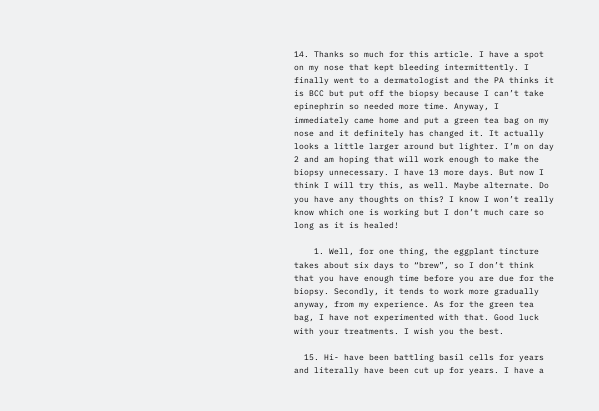14. Thanks so much for this article. I have a spot on my nose that kept bleeding intermittently. I finally went to a dermatologist and the PA thinks it is BCC but put off the biopsy because I can’t take epinephrin so needed more time. Anyway, I immediately came home and put a green tea bag on my nose and it definitely has changed it. It actually looks a little larger around but lighter. I’m on day 2 and am hoping that will work enough to make the biopsy unnecessary. I have 13 more days. But now I think I will try this, as well. Maybe alternate. Do you have any thoughts on this? I know I won’t really know which one is working but I don’t much care so long as it is healed!

    1. Well, for one thing, the eggplant tincture takes about six days to “brew”, so I don’t think that you have enough time before you are due for the biopsy. Secondly, it tends to work more gradually anyway, from my experience. As for the green tea bag, I have not experimented with that. Good luck with your treatments. I wish you the best.

  15. Hi- have been battling basil cells for years and literally have been cut up for years. I have a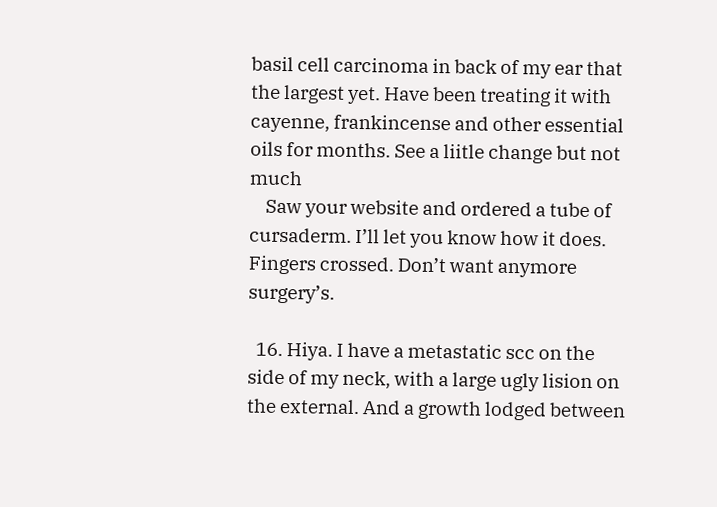basil cell carcinoma in back of my ear that the largest yet. Have been treating it with cayenne, frankincense and other essential oils for months. See a liitle change but not much
    Saw your website and ordered a tube of cursaderm. I’ll let you know how it does. Fingers crossed. Don’t want anymore surgery’s.

  16. Hiya. I have a metastatic scc on the side of my neck, with a large ugly lision on the external. And a growth lodged between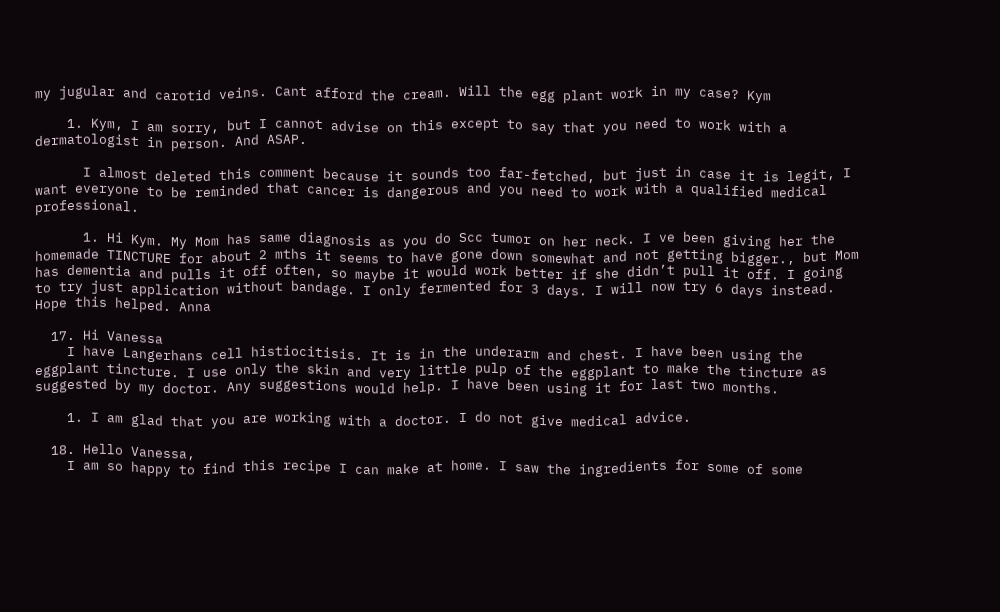my jugular and carotid veins. Cant afford the cream. Will the egg plant work in my case? Kym

    1. Kym, I am sorry, but I cannot advise on this except to say that you need to work with a dermatologist in person. And ASAP.

      I almost deleted this comment because it sounds too far-fetched, but just in case it is legit, I want everyone to be reminded that cancer is dangerous and you need to work with a qualified medical professional.

      1. Hi Kym. My Mom has same diagnosis as you do Scc tumor on her neck. I ve been giving her the homemade TINCTURE for about 2 mths it seems to have gone down somewhat and not getting bigger., but Mom has dementia and pulls it off often, so maybe it would work better if she didn’t pull it off. I going to try just application without bandage. I only fermented for 3 days. I will now try 6 days instead. Hope this helped. Anna

  17. Hi Vanessa
    I have Langerhans cell histiocitisis. It is in the underarm and chest. I have been using the eggplant tincture. I use only the skin and very little pulp of the eggplant to make the tincture as suggested by my doctor. Any suggestions would help. I have been using it for last two months.

    1. I am glad that you are working with a doctor. I do not give medical advice.

  18. Hello Vanessa,
    I am so happy to find this recipe I can make at home. I saw the ingredients for some of some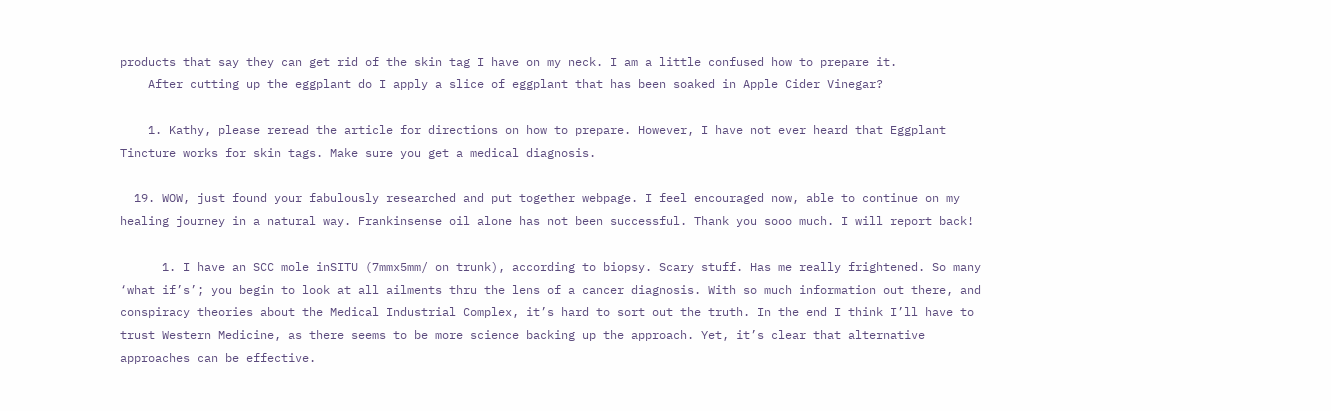products that say they can get rid of the skin tag I have on my neck. I am a little confused how to prepare it.
    After cutting up the eggplant do I apply a slice of eggplant that has been soaked in Apple Cider Vinegar?

    1. Kathy, please reread the article for directions on how to prepare. However, I have not ever heard that Eggplant Tincture works for skin tags. Make sure you get a medical diagnosis.

  19. WOW, just found your fabulously researched and put together webpage. I feel encouraged now, able to continue on my healing journey in a natural way. Frankinsense oil alone has not been successful. Thank you sooo much. I will report back!

      1. I have an SCC mole inSITU (7mmx5mm/ on trunk), according to biopsy. Scary stuff. Has me really frightened. So many ‘what if’s’; you begin to look at all ailments thru the lens of a cancer diagnosis. With so much information out there, and conspiracy theories about the Medical Industrial Complex, it’s hard to sort out the truth. In the end I think I’ll have to trust Western Medicine, as there seems to be more science backing up the approach. Yet, it’s clear that alternative approaches can be effective.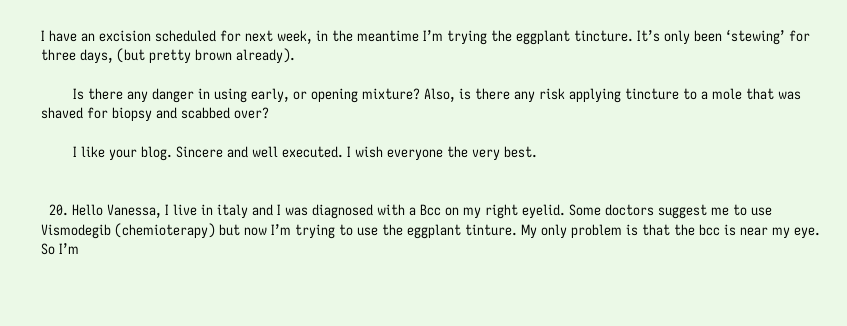I have an excision scheduled for next week, in the meantime I’m trying the eggplant tincture. It’s only been ‘stewing’ for three days, (but pretty brown already).

        Is there any danger in using early, or opening mixture? Also, is there any risk applying tincture to a mole that was shaved for biopsy and scabbed over?

        I like your blog. Sincere and well executed. I wish everyone the very best.


  20. Hello Vanessa, I live in italy and I was diagnosed with a Bcc on my right eyelid. Some doctors suggest me to use Vismodegib (chemioterapy) but now I’m trying to use the eggplant tinture. My only problem is that the bcc is near my eye. So I’m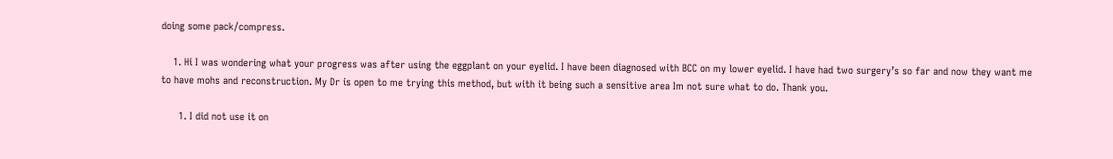doing some pack/compress.

    1. Hi I was wondering what your progress was after using the eggplant on your eyelid. I have been diagnosed with BCC on my lower eyelid. I have had two surgery’s so far and now they want me to have mohs and reconstruction. My Dr is open to me trying this method, but with it being such a sensitive area Im not sure what to do. Thank you.

      1. I did not use it on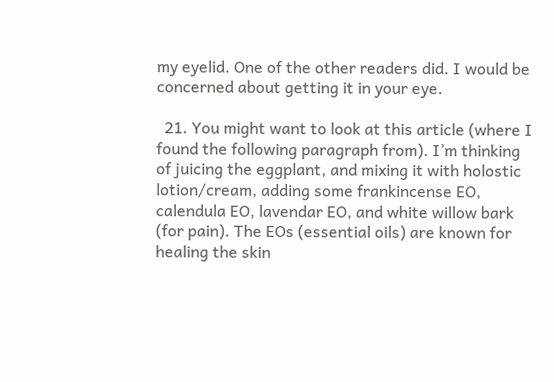my eyelid. One of the other readers did. I would be concerned about getting it in your eye.

  21. You might want to look at this article (where I found the following paragraph from). I’m thinking of juicing the eggplant, and mixing it with holostic lotion/cream, adding some frankincense EO, calendula EO, lavendar EO, and white willow bark (for pain). The EOs (essential oils) are known for healing the skin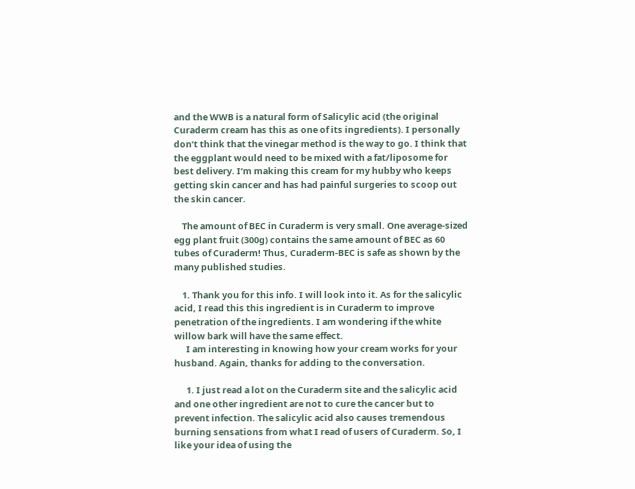and the WWB is a natural form of Salicylic acid (the original Curaderm cream has this as one of its ingredients). I personally don’t think that the vinegar method is the way to go. I think that the eggplant would need to be mixed with a fat/liposome for best delivery. I’m making this cream for my hubby who keeps getting skin cancer and has had painful surgeries to scoop out the skin cancer.

    The amount of BEC in Curaderm is very small. One average-sized egg plant fruit (300g) contains the same amount of BEC as 60 tubes of Curaderm! Thus, Curaderm-BEC is safe as shown by the many published studies.

    1. Thank you for this info. I will look into it. As for the salicylic acid, I read this this ingredient is in Curaderm to improve penetration of the ingredients. I am wondering if the white willow bark will have the same effect.
      I am interesting in knowing how your cream works for your husband. Again, thanks for adding to the conversation.

      1. I just read a lot on the Curaderm site and the salicylic acid and one other ingredient are not to cure the cancer but to prevent infection. The salicylic acid also causes tremendous burning sensations from what I read of users of Curaderm. So, I like your idea of using the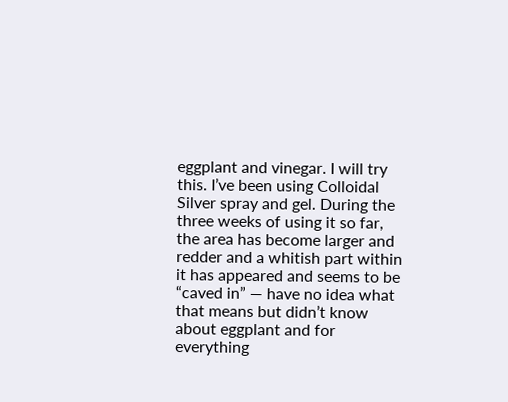eggplant and vinegar. I will try this. I’ve been using Colloidal Silver spray and gel. During the three weeks of using it so far, the area has become larger and redder and a whitish part within it has appeared and seems to be “caved in” — have no idea what that means but didn’t know about eggplant and for everything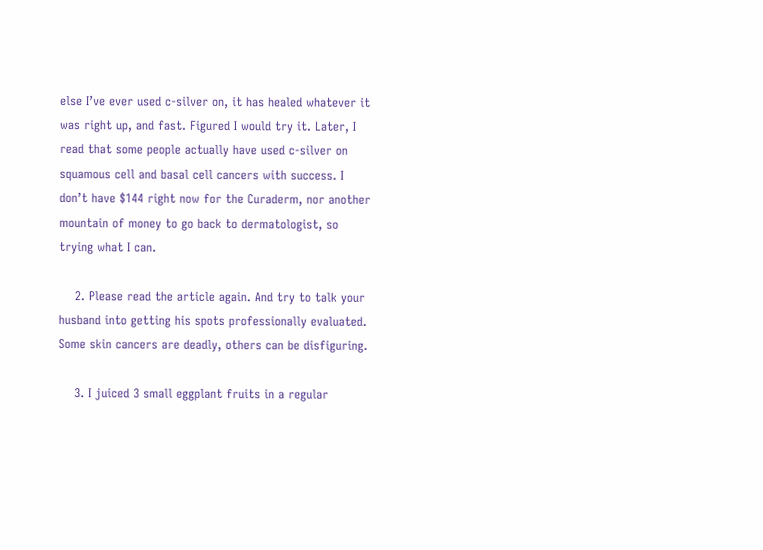else I’ve ever used c-silver on, it has healed whatever it was right up, and fast. Figured I would try it. Later, I read that some people actually have used c-silver on squamous cell and basal cell cancers with success. I don’t have $144 right now for the Curaderm, nor another mountain of money to go back to dermatologist, so trying what I can.

    2. Please read the article again. And try to talk your husband into getting his spots professionally evaluated. Some skin cancers are deadly, others can be disfiguring.

    3. I juiced 3 small eggplant fruits in a regular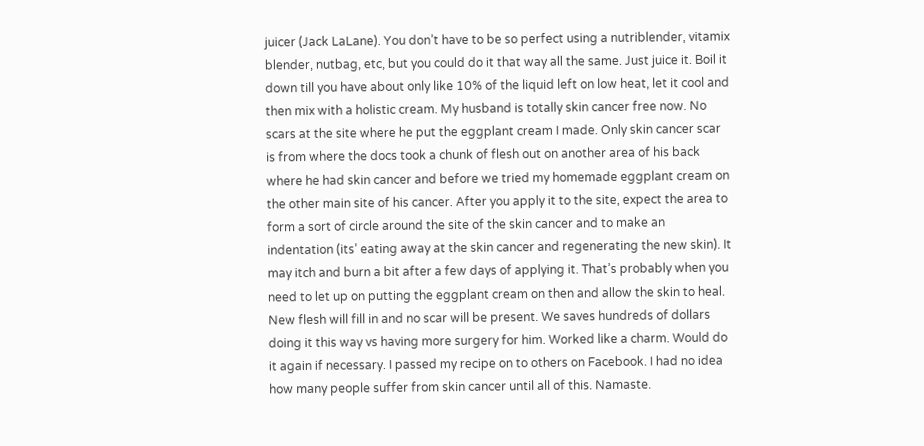juicer (Jack LaLane). You don’t have to be so perfect using a nutriblender, vitamix blender, nutbag, etc, but you could do it that way all the same. Just juice it. Boil it down till you have about only like 10% of the liquid left on low heat, let it cool and then mix with a holistic cream. My husband is totally skin cancer free now. No scars at the site where he put the eggplant cream I made. Only skin cancer scar is from where the docs took a chunk of flesh out on another area of his back where he had skin cancer and before we tried my homemade eggplant cream on the other main site of his cancer. After you apply it to the site, expect the area to form a sort of circle around the site of the skin cancer and to make an indentation (its’ eating away at the skin cancer and regenerating the new skin). It may itch and burn a bit after a few days of applying it. That’s probably when you need to let up on putting the eggplant cream on then and allow the skin to heal. New flesh will fill in and no scar will be present. We saves hundreds of dollars doing it this way vs having more surgery for him. Worked like a charm. Would do it again if necessary. I passed my recipe on to others on Facebook. I had no idea how many people suffer from skin cancer until all of this. Namaste.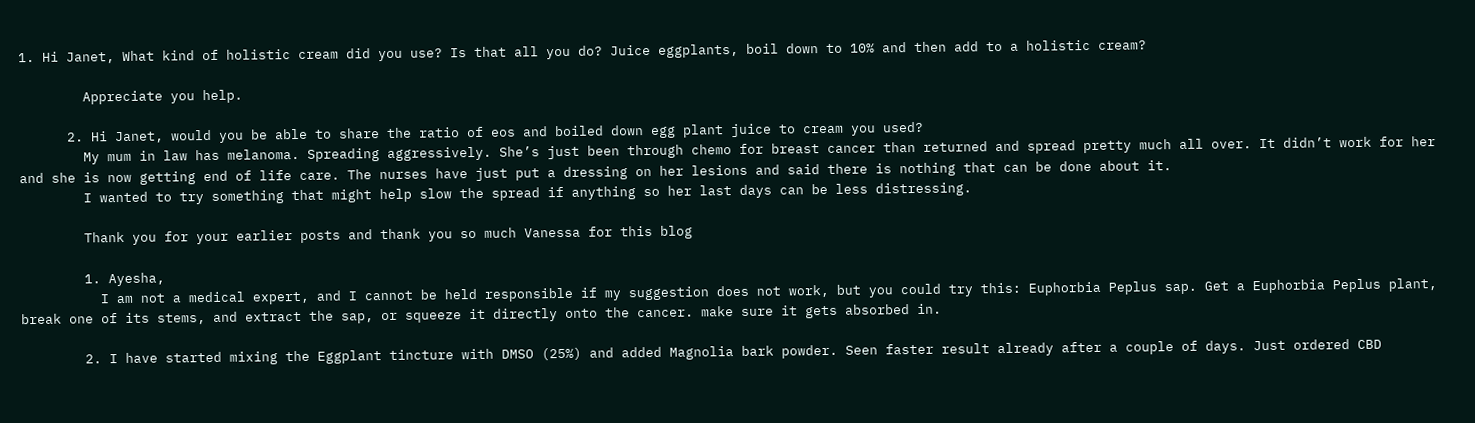1. Hi Janet, What kind of holistic cream did you use? Is that all you do? Juice eggplants, boil down to 10% and then add to a holistic cream?

        Appreciate you help.

      2. Hi Janet, would you be able to share the ratio of eos and boiled down egg plant juice to cream you used?
        My mum in law has melanoma. Spreading aggressively. She’s just been through chemo for breast cancer than returned and spread pretty much all over. It didn’t work for her and she is now getting end of life care. The nurses have just put a dressing on her lesions and said there is nothing that can be done about it.
        I wanted to try something that might help slow the spread if anything so her last days can be less distressing.

        Thank you for your earlier posts and thank you so much Vanessa for this blog

        1. Ayesha,
          I am not a medical expert, and I cannot be held responsible if my suggestion does not work, but you could try this: Euphorbia Peplus sap. Get a Euphorbia Peplus plant, break one of its stems, and extract the sap, or squeeze it directly onto the cancer. make sure it gets absorbed in.

        2. I have started mixing the Eggplant tincture with DMSO (25%) and added Magnolia bark powder. Seen faster result already after a couple of days. Just ordered CBD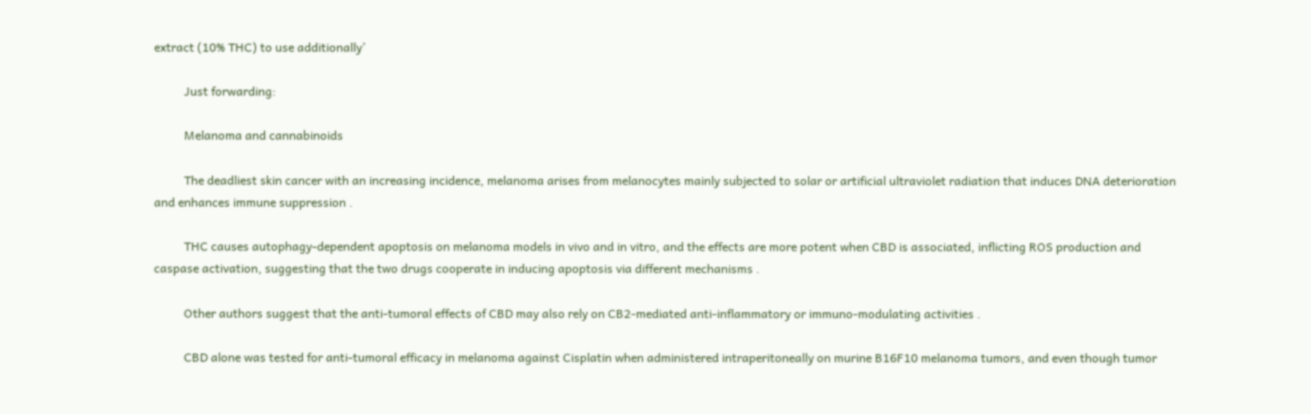extract (10% THC) to use additionally’

          Just forwarding:

          Melanoma and cannabinoids

          The deadliest skin cancer with an increasing incidence, melanoma arises from melanocytes mainly subjected to solar or artificial ultraviolet radiation that induces DNA deterioration and enhances immune suppression .

          THC causes autophagy-dependent apoptosis on melanoma models in vivo and in vitro, and the effects are more potent when CBD is associated, inflicting ROS production and caspase activation, suggesting that the two drugs cooperate in inducing apoptosis via different mechanisms .

          Other authors suggest that the anti-tumoral effects of CBD may also rely on CB2-mediated anti-inflammatory or immuno-modulating activities .

          CBD alone was tested for anti-tumoral efficacy in melanoma against Cisplatin when administered intraperitoneally on murine B16F10 melanoma tumors, and even though tumor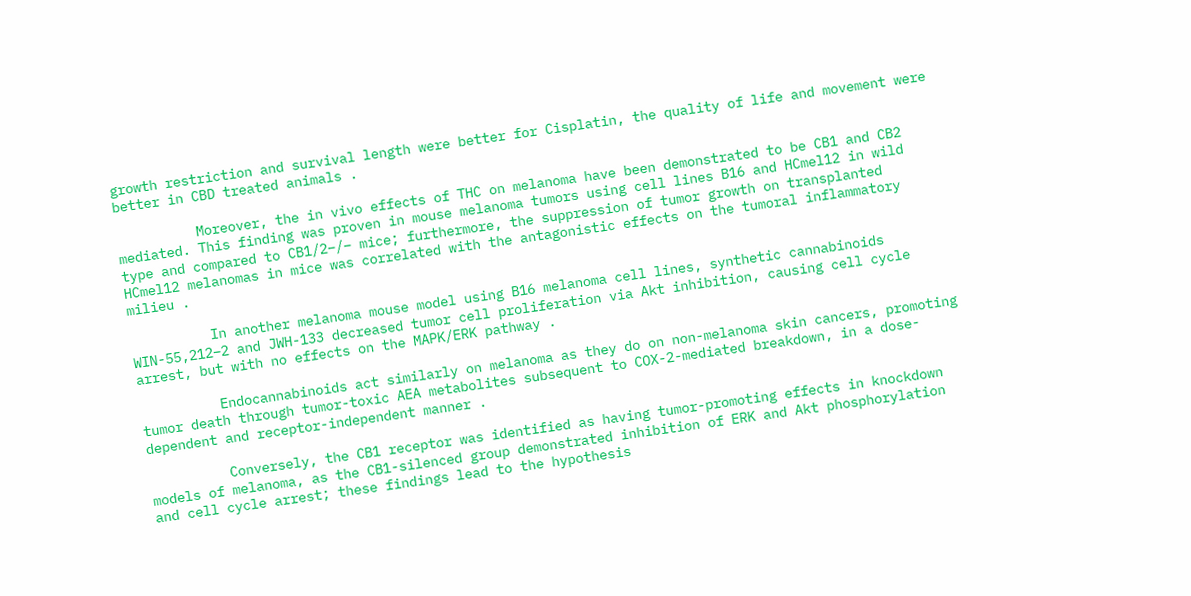growth restriction and survival length were better for Cisplatin, the quality of life and movement were better in CBD treated animals .

          Moreover, the in vivo effects of THC on melanoma have been demonstrated to be CB1 and CB2 mediated. This finding was proven in mouse melanoma tumors using cell lines B16 and HCmel12 in wild type and compared to CB1/2−/− mice; furthermore, the suppression of tumor growth on transplanted HCmel12 melanomas in mice was correlated with the antagonistic effects on the tumoral inflammatory milieu .

          In another melanoma mouse model using B16 melanoma cell lines, synthetic cannabinoids WIN-55,212–2 and JWH-133 decreased tumor cell proliferation via Akt inhibition, causing cell cycle arrest, but with no effects on the MAPK/ERK pathway .

          Endocannabinoids act similarly on melanoma as they do on non-melanoma skin cancers, promoting tumor death through tumor-toxic AEA metabolites subsequent to COX-2-mediated breakdown, in a dose-dependent and receptor-independent manner .

          Conversely, the CB1 receptor was identified as having tumor-promoting effects in knockdown models of melanoma, as the CB1-silenced group demonstrated inhibition of ERK and Akt phosphorylation and cell cycle arrest; these findings lead to the hypothesis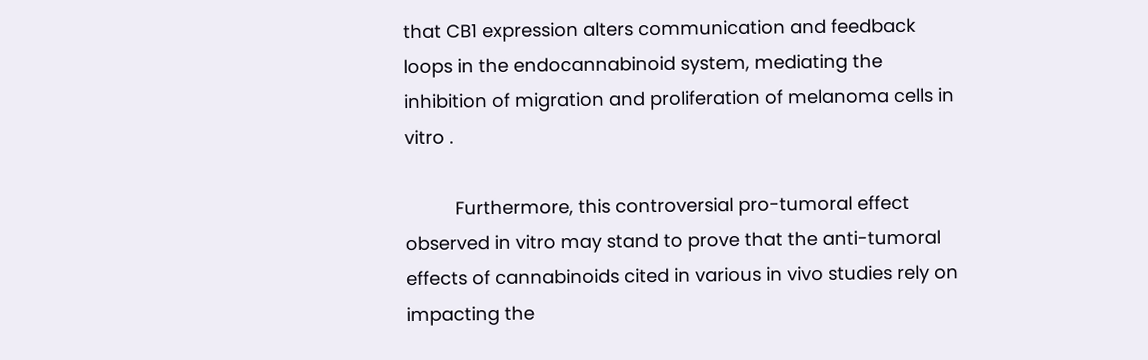that CB1 expression alters communication and feedback loops in the endocannabinoid system, mediating the inhibition of migration and proliferation of melanoma cells in vitro .

          Furthermore, this controversial pro-tumoral effect observed in vitro may stand to prove that the anti-tumoral effects of cannabinoids cited in various in vivo studies rely on impacting the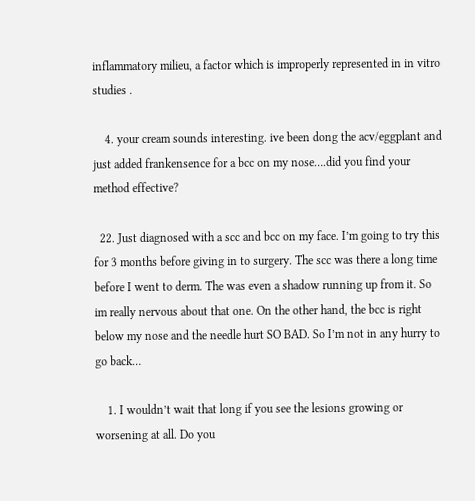inflammatory milieu, a factor which is improperly represented in in vitro studies .

    4. your cream sounds interesting. ive been dong the acv/eggplant and just added frankensence for a bcc on my nose….did you find your method effective?

  22. Just diagnosed with a scc and bcc on my face. I’m going to try this for 3 months before giving in to surgery. The scc was there a long time before I went to derm. The was even a shadow running up from it. So im really nervous about that one. On the other hand, the bcc is right below my nose and the needle hurt SO BAD. So I’m not in any hurry to go back…

    1. I wouldn’t wait that long if you see the lesions growing or worsening at all. Do you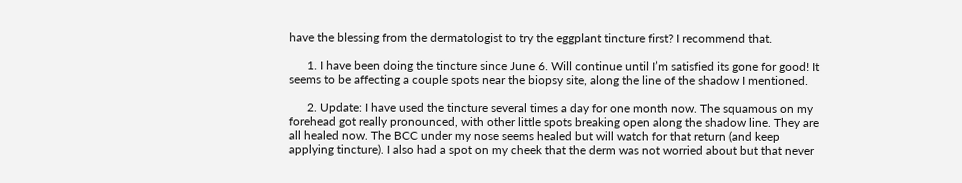have the blessing from the dermatologist to try the eggplant tincture first? I recommend that.

      1. I have been doing the tincture since June 6. Will continue until I’m satisfied its gone for good! It seems to be affecting a couple spots near the biopsy site, along the line of the shadow I mentioned.

      2. Update: I have used the tincture several times a day for one month now. The squamous on my forehead got really pronounced, with other little spots breaking open along the shadow line. They are all healed now. The BCC under my nose seems healed but will watch for that return (and keep applying tincture). I also had a spot on my cheek that the derm was not worried about but that never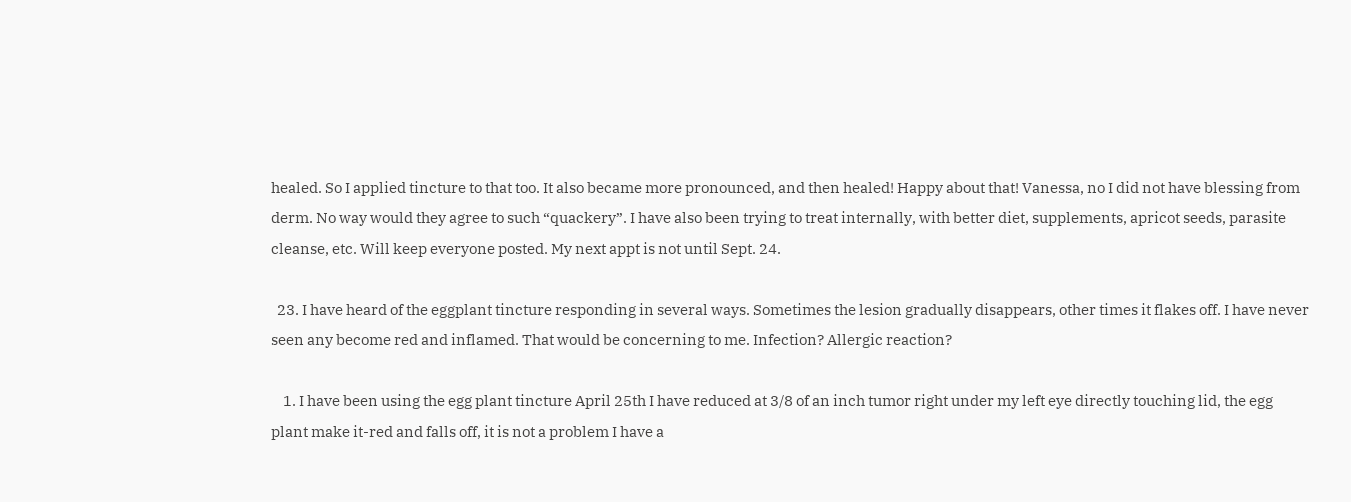healed. So I applied tincture to that too. It also became more pronounced, and then healed! Happy about that! Vanessa, no I did not have blessing from derm. No way would they agree to such “quackery”. I have also been trying to treat internally, with better diet, supplements, apricot seeds, parasite cleanse, etc. Will keep everyone posted. My next appt is not until Sept. 24.

  23. I have heard of the eggplant tincture responding in several ways. Sometimes the lesion gradually disappears, other times it flakes off. I have never seen any become red and inflamed. That would be concerning to me. Infection? Allergic reaction?

    1. I have been using the egg plant tincture April 25th I have reduced at 3/8 of an inch tumor right under my left eye directly touching lid, the egg plant make it-red and falls off, it is not a problem I have a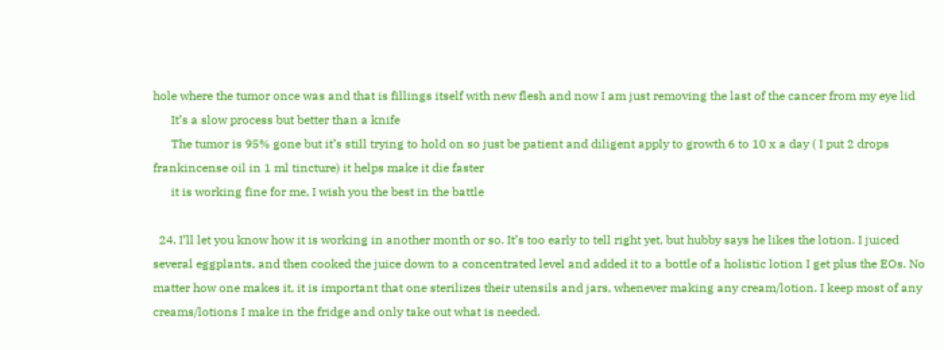hole where the tumor once was and that is fillings itself with new flesh and now I am just removing the last of the cancer from my eye lid
      It’s a slow process but better than a knife
      The tumor is 95% gone but it’s still trying to hold on so just be patient and diligent apply to growth 6 to 10 x a day ( I put 2 drops frankincense oil in 1 ml tincture) it helps make it die faster
      it is working fine for me, I wish you the best in the battle

  24. I’ll let you know how it is working in another month or so. It’s too early to tell right yet, but hubby says he likes the lotion. I juiced several eggplants, and then cooked the juice down to a concentrated level and added it to a bottle of a holistic lotion I get plus the EOs. No matter how one makes it, it is important that one sterilizes their utensils and jars, whenever making any cream/lotion. I keep most of any creams/lotions I make in the fridge and only take out what is needed.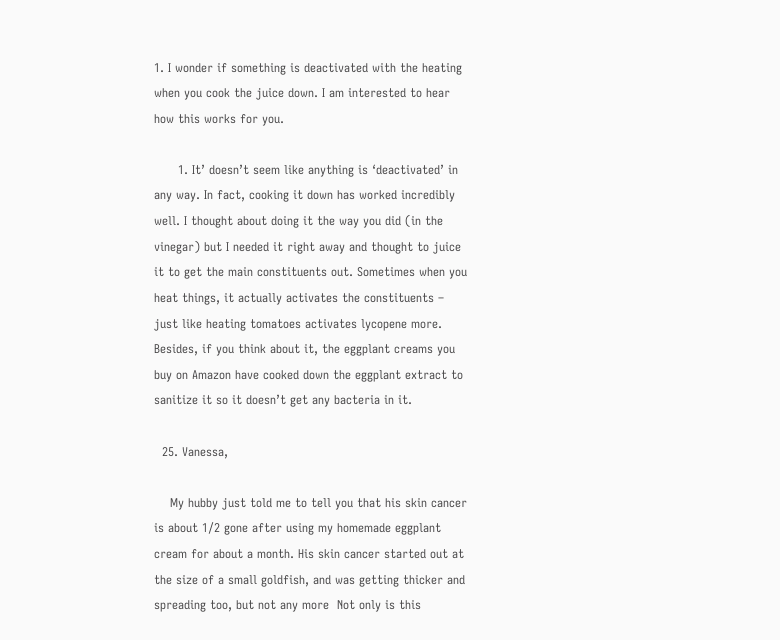1. I wonder if something is deactivated with the heating when you cook the juice down. I am interested to hear how this works for you.

      1. It’ doesn’t seem like anything is ‘deactivated’ in any way. In fact, cooking it down has worked incredibly well. I thought about doing it the way you did (in the vinegar) but I needed it right away and thought to juice it to get the main constituents out. Sometimes when you heat things, it actually activates the constituents – just like heating tomatoes activates lycopene more. Besides, if you think about it, the eggplant creams you buy on Amazon have cooked down the eggplant extract to sanitize it so it doesn’t get any bacteria in it.

  25. Vanessa,

    My hubby just told me to tell you that his skin cancer is about 1/2 gone after using my homemade eggplant cream for about a month. His skin cancer started out at the size of a small goldfish, and was getting thicker and spreading too, but not any more  Not only is this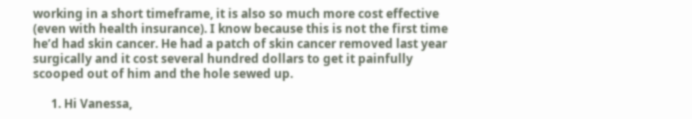working in a short timeframe, it is also so much more cost effective (even with health insurance). I know because this is not the first time he’d had skin cancer. He had a patch of skin cancer removed last year surgically and it cost several hundred dollars to get it painfully scooped out of him and the hole sewed up.

      1. Hi Vanessa,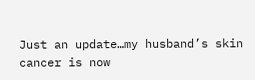Just an update…my husband’s skin cancer is now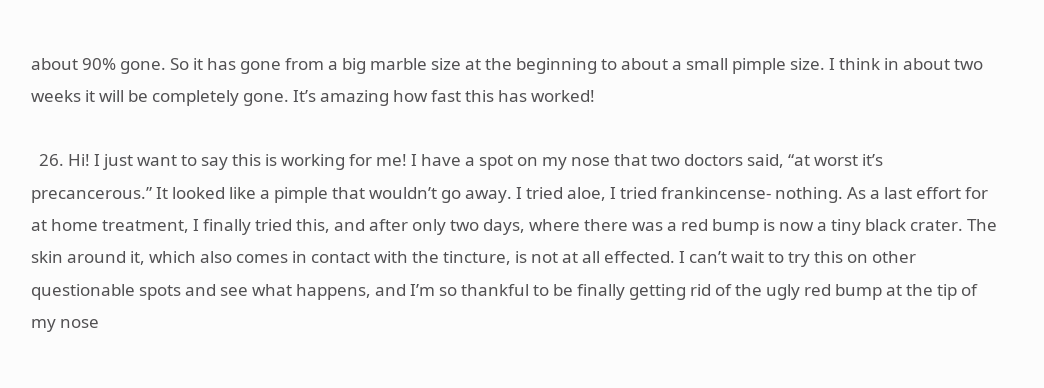about 90% gone. So it has gone from a big marble size at the beginning to about a small pimple size. I think in about two weeks it will be completely gone. It’s amazing how fast this has worked!

  26. Hi! I just want to say this is working for me! I have a spot on my nose that two doctors said, “at worst it’s precancerous.” It looked like a pimple that wouldn’t go away. I tried aloe, I tried frankincense- nothing. As a last effort for at home treatment, I finally tried this, and after only two days, where there was a red bump is now a tiny black crater. The skin around it, which also comes in contact with the tincture, is not at all effected. I can’t wait to try this on other questionable spots and see what happens, and I’m so thankful to be finally getting rid of the ugly red bump at the tip of my nose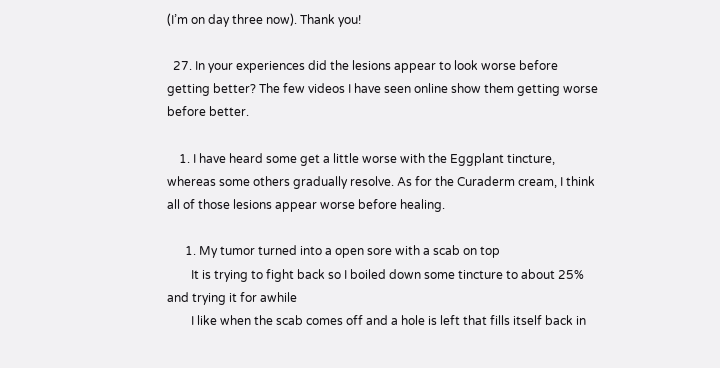(I’m on day three now). Thank you!

  27. In your experiences did the lesions appear to look worse before getting better? The few videos I have seen online show them getting worse before better.

    1. I have heard some get a little worse with the Eggplant tincture, whereas some others gradually resolve. As for the Curaderm cream, I think all of those lesions appear worse before healing.

      1. My tumor turned into a open sore with a scab on top
        It is trying to fight back so I boiled down some tincture to about 25% and trying it for awhile
        I like when the scab comes off and a hole is left that fills itself back in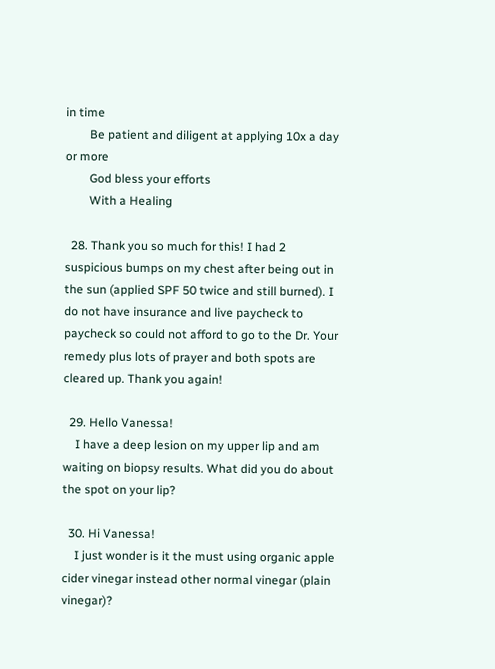in time
        Be patient and diligent at applying 10x a day or more
        God bless your efforts
        With a Healing

  28. Thank you so much for this! I had 2 suspicious bumps on my chest after being out in the sun (applied SPF 50 twice and still burned). I do not have insurance and live paycheck to paycheck so could not afford to go to the Dr. Your remedy plus lots of prayer and both spots are cleared up. Thank you again!

  29. Hello Vanessa!
    I have a deep lesion on my upper lip and am waiting on biopsy results. What did you do about the spot on your lip?

  30. Hi Vanessa!
    I just wonder is it the must using organic apple cider vinegar instead other normal vinegar (plain vinegar)?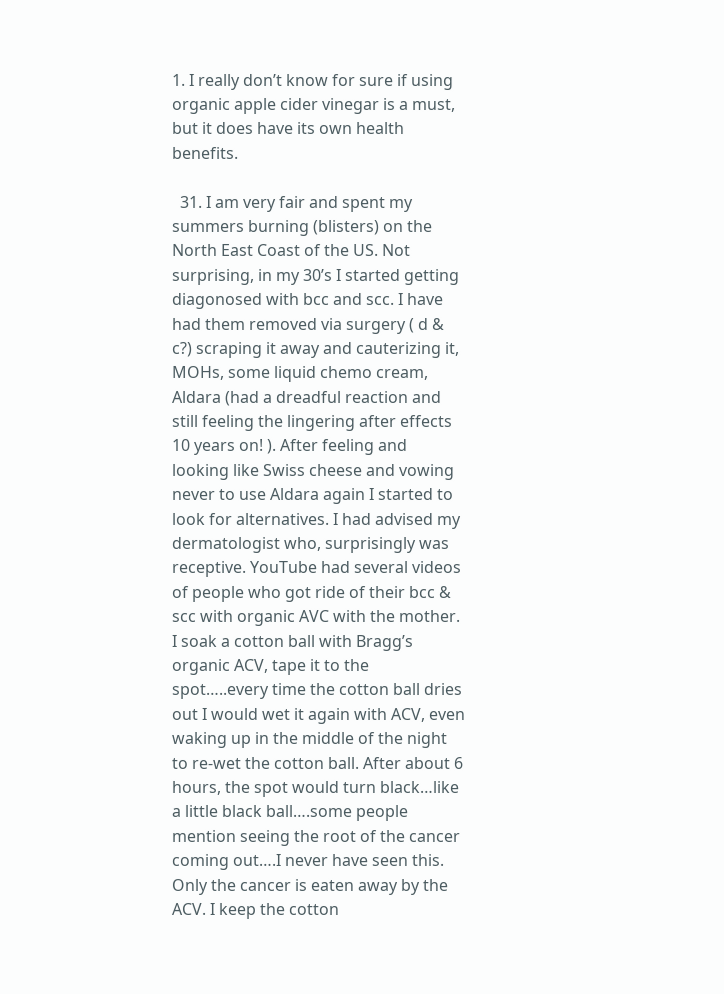1. I really don’t know for sure if using organic apple cider vinegar is a must, but it does have its own health benefits.

  31. I am very fair and spent my summers burning (blisters) on the North East Coast of the US. Not surprising, in my 30’s I started getting diagonosed with bcc and scc. I have had them removed via surgery ( d & c?) scraping it away and cauterizing it, MOHs, some liquid chemo cream, Aldara (had a dreadful reaction and still feeling the lingering after effects 10 years on! ). After feeling and looking like Swiss cheese and vowing never to use Aldara again I started to look for alternatives. I had advised my dermatologist who, surprisingly was receptive. YouTube had several videos of people who got ride of their bcc & scc with organic AVC with the mother. I soak a cotton ball with Bragg’s organic ACV, tape it to the spot…..every time the cotton ball dries out I would wet it again with ACV, even waking up in the middle of the night to re-wet the cotton ball. After about 6 hours, the spot would turn black…like a little black ball….some people mention seeing the root of the cancer coming out….I never have seen this. Only the cancer is eaten away by the ACV. I keep the cotton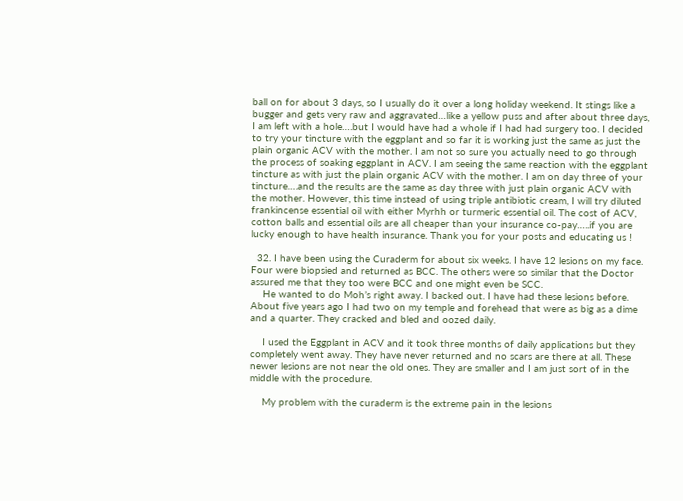ball on for about 3 days, so I usually do it over a long holiday weekend. It stings like a bugger and gets very raw and aggravated…like a yellow puss and after about three days, I am left with a hole….but I would have had a whole if I had had surgery too. I decided to try your tincture with the eggplant and so far it is working just the same as just the plain organic ACV with the mother. I am not so sure you actually need to go through the process of soaking eggplant in ACV. I am seeing the same reaction with the eggplant tincture as with just the plain organic ACV with the mother. I am on day three of your tincture….and the results are the same as day three with just plain organic ACV with the mother. However, this time instead of using triple antibiotic cream, I will try diluted frankincense essential oil with either Myrhh or turmeric essential oil. The cost of ACV, cotton balls and essential oils are all cheaper than your insurance co-pay…..if you are lucky enough to have health insurance. Thank you for your posts and educating us !

  32. I have been using the Curaderm for about six weeks. I have 12 lesions on my face. Four were biopsied and returned as BCC. The others were so similar that the Doctor assured me that they too were BCC and one might even be SCC.
    He wanted to do Moh’s right away. I backed out. I have had these lesions before. About five years ago I had two on my temple and forehead that were as big as a dime and a quarter. They cracked and bled and oozed daily.

    I used the Eggplant in ACV and it took three months of daily applications but they completely went away. They have never returned and no scars are there at all. These newer lesions are not near the old ones. They are smaller and I am just sort of in the middle with the procedure.

    My problem with the curaderm is the extreme pain in the lesions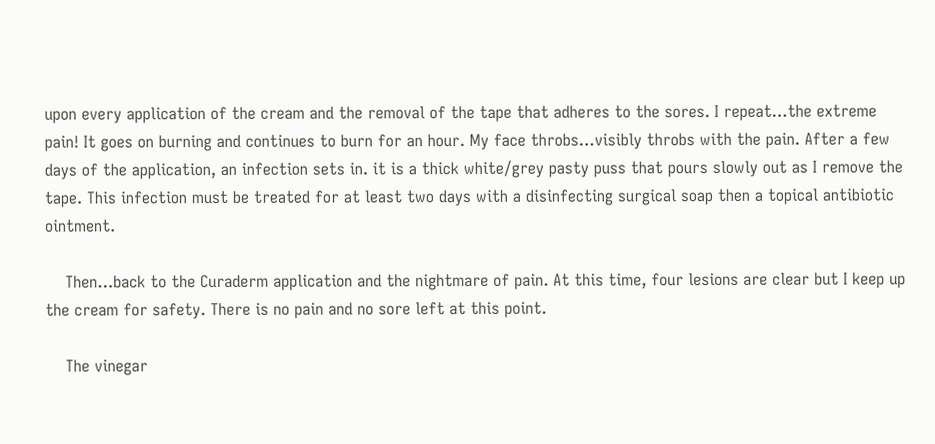upon every application of the cream and the removal of the tape that adheres to the sores. I repeat…the extreme pain! It goes on burning and continues to burn for an hour. My face throbs…visibly throbs with the pain. After a few days of the application, an infection sets in. it is a thick white/grey pasty puss that pours slowly out as I remove the tape. This infection must be treated for at least two days with a disinfecting surgical soap then a topical antibiotic ointment.

    Then…back to the Curaderm application and the nightmare of pain. At this time, four lesions are clear but I keep up the cream for safety. There is no pain and no sore left at this point.

    The vinegar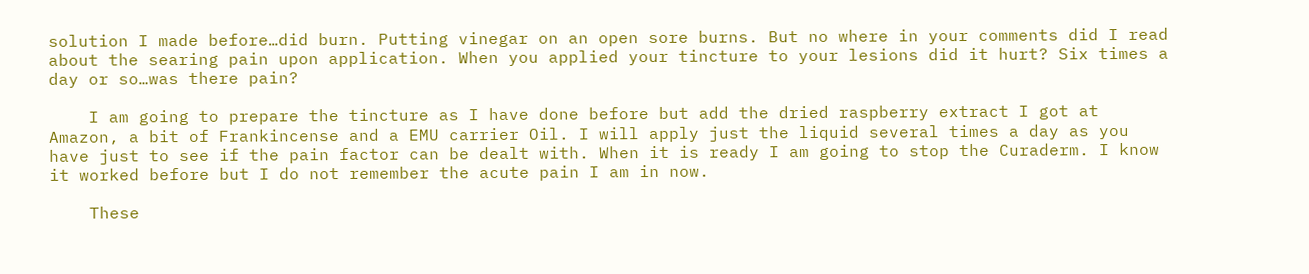solution I made before…did burn. Putting vinegar on an open sore burns. But no where in your comments did I read about the searing pain upon application. When you applied your tincture to your lesions did it hurt? Six times a day or so…was there pain?

    I am going to prepare the tincture as I have done before but add the dried raspberry extract I got at Amazon, a bit of Frankincense and a EMU carrier Oil. I will apply just the liquid several times a day as you have just to see if the pain factor can be dealt with. When it is ready I am going to stop the Curaderm. I know it worked before but I do not remember the acute pain I am in now.

    These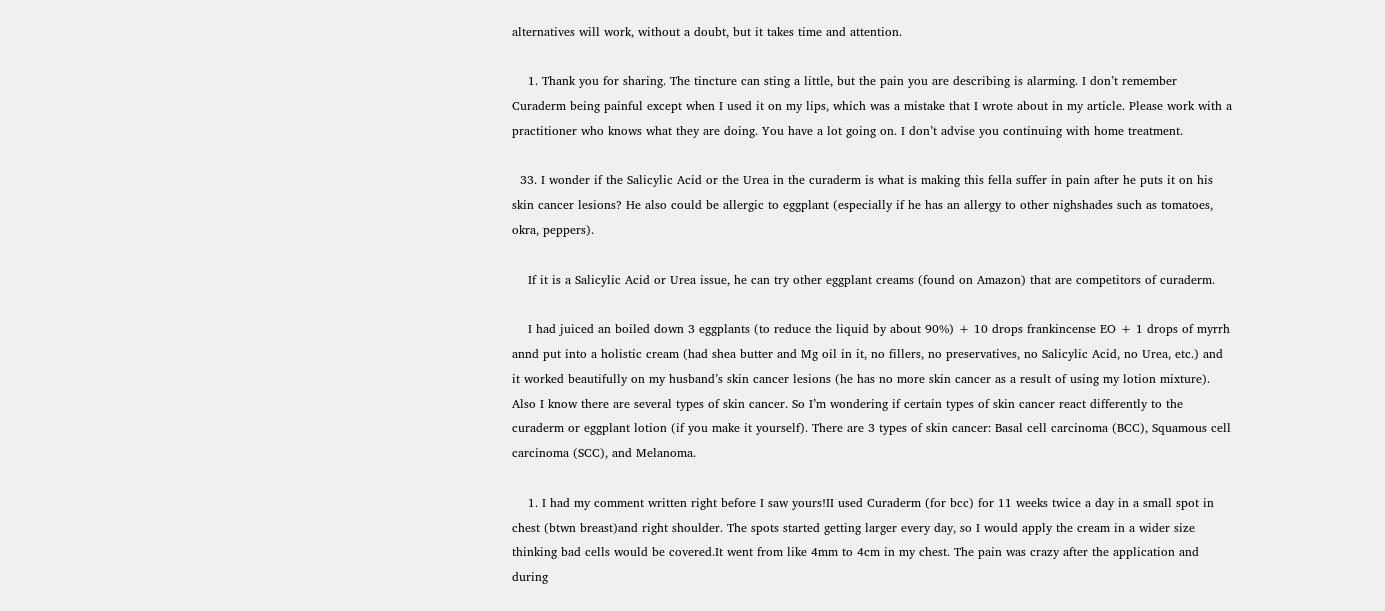alternatives will work, without a doubt, but it takes time and attention.

    1. Thank you for sharing. The tincture can sting a little, but the pain you are describing is alarming. I don’t remember Curaderm being painful except when I used it on my lips, which was a mistake that I wrote about in my article. Please work with a practitioner who knows what they are doing. You have a lot going on. I don’t advise you continuing with home treatment.

  33. I wonder if the Salicylic Acid or the Urea in the curaderm is what is making this fella suffer in pain after he puts it on his skin cancer lesions? He also could be allergic to eggplant (especially if he has an allergy to other nighshades such as tomatoes, okra, peppers).

    If it is a Salicylic Acid or Urea issue, he can try other eggplant creams (found on Amazon) that are competitors of curaderm.

    I had juiced an boiled down 3 eggplants (to reduce the liquid by about 90%) + 10 drops frankincense EO + 1 drops of myrrh annd put into a holistic cream (had shea butter and Mg oil in it, no fillers, no preservatives, no Salicylic Acid, no Urea, etc.) and it worked beautifully on my husband’s skin cancer lesions (he has no more skin cancer as a result of using my lotion mixture). Also I know there are several types of skin cancer. So I’m wondering if certain types of skin cancer react differently to the curaderm or eggplant lotion (if you make it yourself). There are 3 types of skin cancer: Basal cell carcinoma (BCC), Squamous cell carcinoma (SCC), and Melanoma.

    1. I had my comment written right before I saw yours!II used Curaderm (for bcc) for 11 weeks twice a day in a small spot in chest (btwn breast)and right shoulder. The spots started getting larger every day, so I would apply the cream in a wider size thinking bad cells would be covered.It went from like 4mm to 4cm in my chest. The pain was crazy after the application and during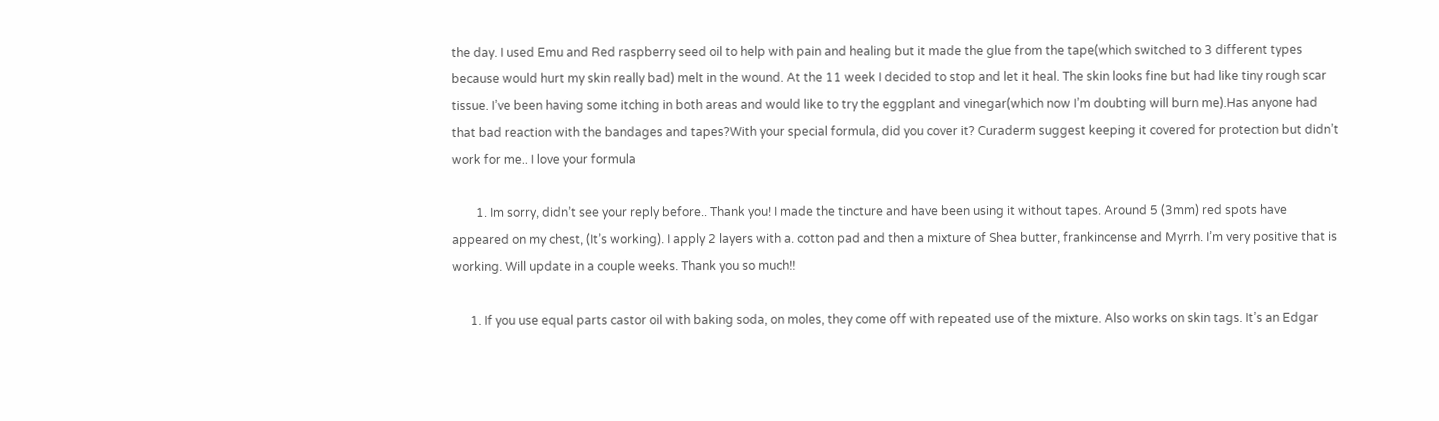the day. I used Emu and Red raspberry seed oil to help with pain and healing but it made the glue from the tape(which switched to 3 different types because would hurt my skin really bad) melt in the wound. At the 11 week I decided to stop and let it heal. The skin looks fine but had like tiny rough scar tissue. I’ve been having some itching in both areas and would like to try the eggplant and vinegar(which now I’m doubting will burn me).Has anyone had that bad reaction with the bandages and tapes?With your special formula, did you cover it? Curaderm suggest keeping it covered for protection but didn’t work for me.. I love your formula

        1. Im sorry, didn’t see your reply before.. Thank you! I made the tincture and have been using it without tapes. Around 5 (3mm) red spots have appeared on my chest, (It’s working). I apply 2 layers with a. cotton pad and then a mixture of Shea butter, frankincense and Myrrh. I’m very positive that is working. Will update in a couple weeks. Thank you so much!!

      1. If you use equal parts castor oil with baking soda, on moles, they come off with repeated use of the mixture. Also works on skin tags. It’s an Edgar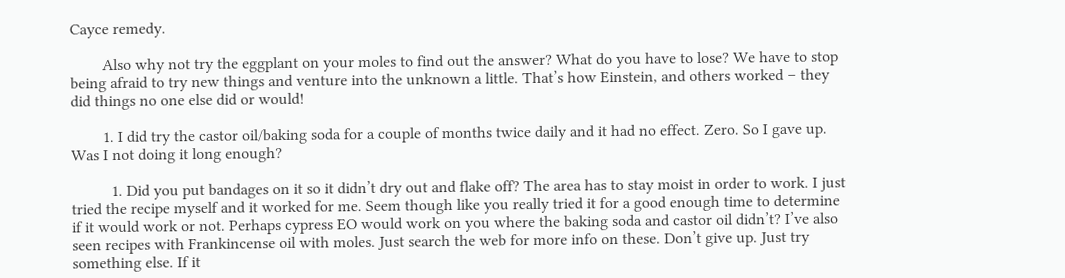Cayce remedy.

        Also why not try the eggplant on your moles to find out the answer? What do you have to lose? We have to stop being afraid to try new things and venture into the unknown a little. That’s how Einstein, and others worked – they did things no one else did or would!

        1. I did try the castor oil/baking soda for a couple of months twice daily and it had no effect. Zero. So I gave up. Was I not doing it long enough?

          1. Did you put bandages on it so it didn’t dry out and flake off? The area has to stay moist in order to work. I just tried the recipe myself and it worked for me. Seem though like you really tried it for a good enough time to determine if it would work or not. Perhaps cypress EO would work on you where the baking soda and castor oil didn’t? I’ve also seen recipes with Frankincense oil with moles. Just search the web for more info on these. Don’t give up. Just try something else. If it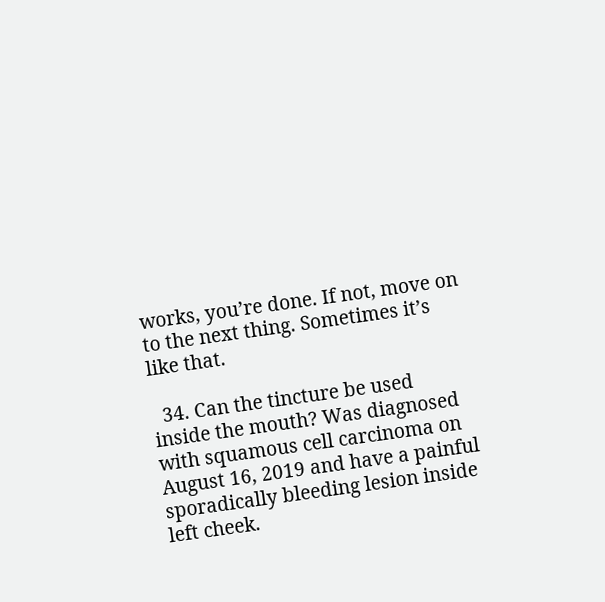works, you’re done. If not, move on to the next thing. Sometimes it’s like that.

  34. Can the tincture be used inside the mouth? Was diagnosed with squamous cell carcinoma on August 16, 2019 and have a painful sporadically bleeding lesion inside left cheek.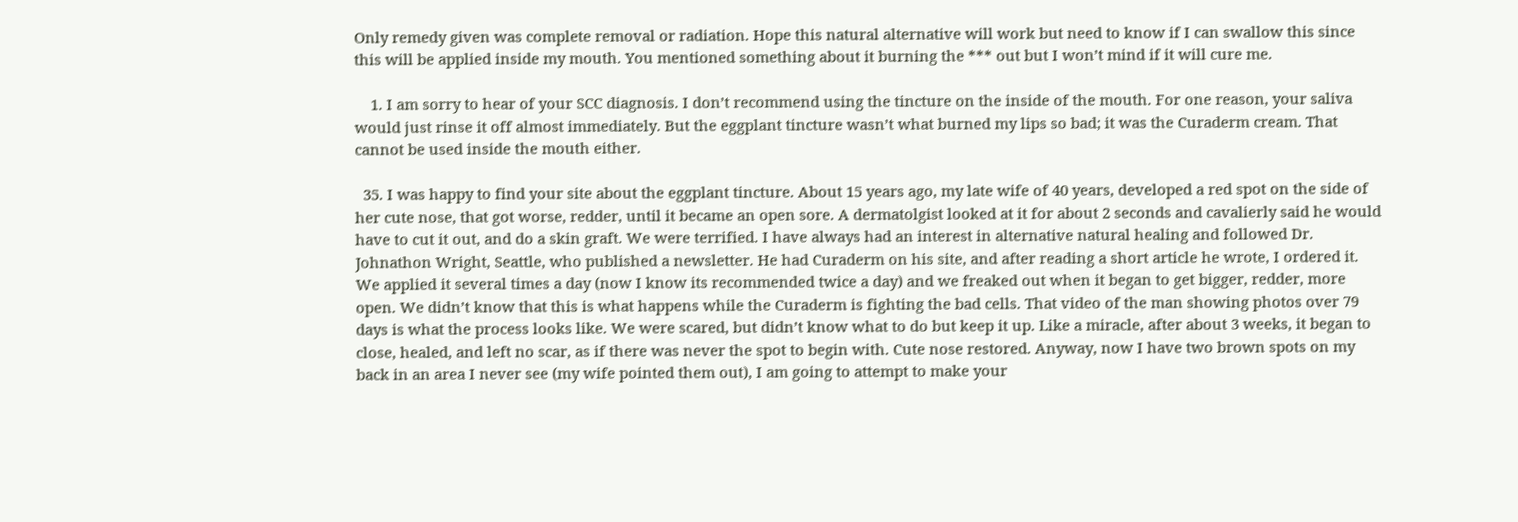Only remedy given was complete removal or radiation. Hope this natural alternative will work but need to know if I can swallow this since this will be applied inside my mouth. You mentioned something about it burning the *** out but I won’t mind if it will cure me.

    1. I am sorry to hear of your SCC diagnosis. I don’t recommend using the tincture on the inside of the mouth. For one reason, your saliva would just rinse it off almost immediately. But the eggplant tincture wasn’t what burned my lips so bad; it was the Curaderm cream. That cannot be used inside the mouth either.

  35. I was happy to find your site about the eggplant tincture. About 15 years ago, my late wife of 40 years, developed a red spot on the side of her cute nose, that got worse, redder, until it became an open sore. A dermatolgist looked at it for about 2 seconds and cavalierly said he would have to cut it out, and do a skin graft. We were terrified. I have always had an interest in alternative natural healing and followed Dr. Johnathon Wright, Seattle, who published a newsletter. He had Curaderm on his site, and after reading a short article he wrote, I ordered it. We applied it several times a day (now I know its recommended twice a day) and we freaked out when it began to get bigger, redder, more open. We didn’t know that this is what happens while the Curaderm is fighting the bad cells. That video of the man showing photos over 79 days is what the process looks like. We were scared, but didn’t know what to do but keep it up. Like a miracle, after about 3 weeks, it began to close, healed, and left no scar, as if there was never the spot to begin with. Cute nose restored. Anyway, now I have two brown spots on my back in an area I never see (my wife pointed them out), I am going to attempt to make your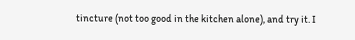tincture (not too good in the kitchen alone), and try it. I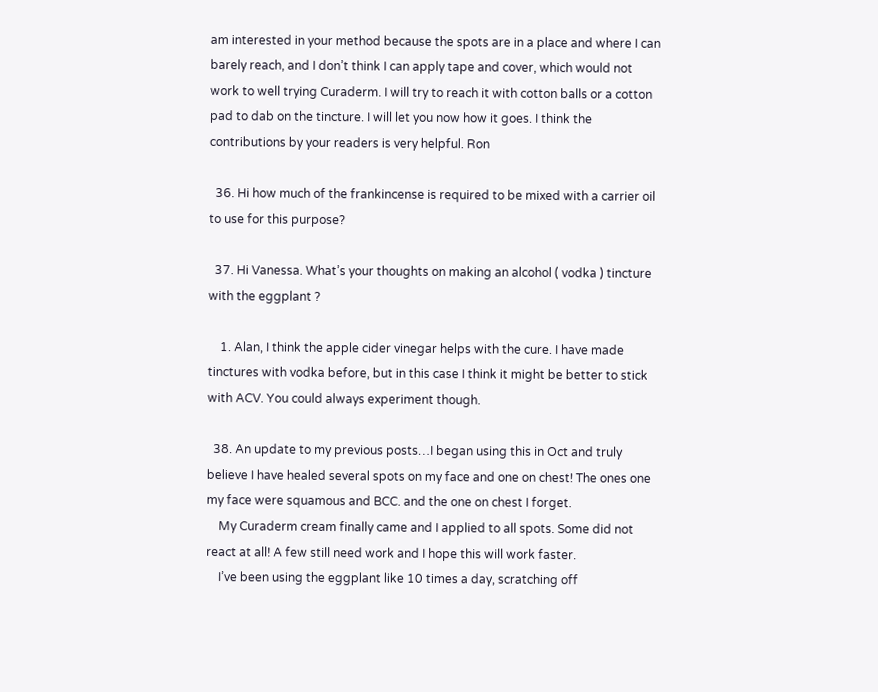am interested in your method because the spots are in a place and where I can barely reach, and I don’t think I can apply tape and cover, which would not work to well trying Curaderm. I will try to reach it with cotton balls or a cotton pad to dab on the tincture. I will let you now how it goes. I think the contributions by your readers is very helpful. Ron

  36. Hi how much of the frankincense is required to be mixed with a carrier oil to use for this purpose?

  37. Hi Vanessa. What’s your thoughts on making an alcohol ( vodka ) tincture with the eggplant ?

    1. Alan, I think the apple cider vinegar helps with the cure. I have made tinctures with vodka before, but in this case I think it might be better to stick with ACV. You could always experiment though.

  38. An update to my previous posts…I began using this in Oct and truly believe I have healed several spots on my face and one on chest! The ones one my face were squamous and BCC. and the one on chest I forget.
    My Curaderm cream finally came and I applied to all spots. Some did not react at all! A few still need work and I hope this will work faster.
    I’ve been using the eggplant like 10 times a day, scratching off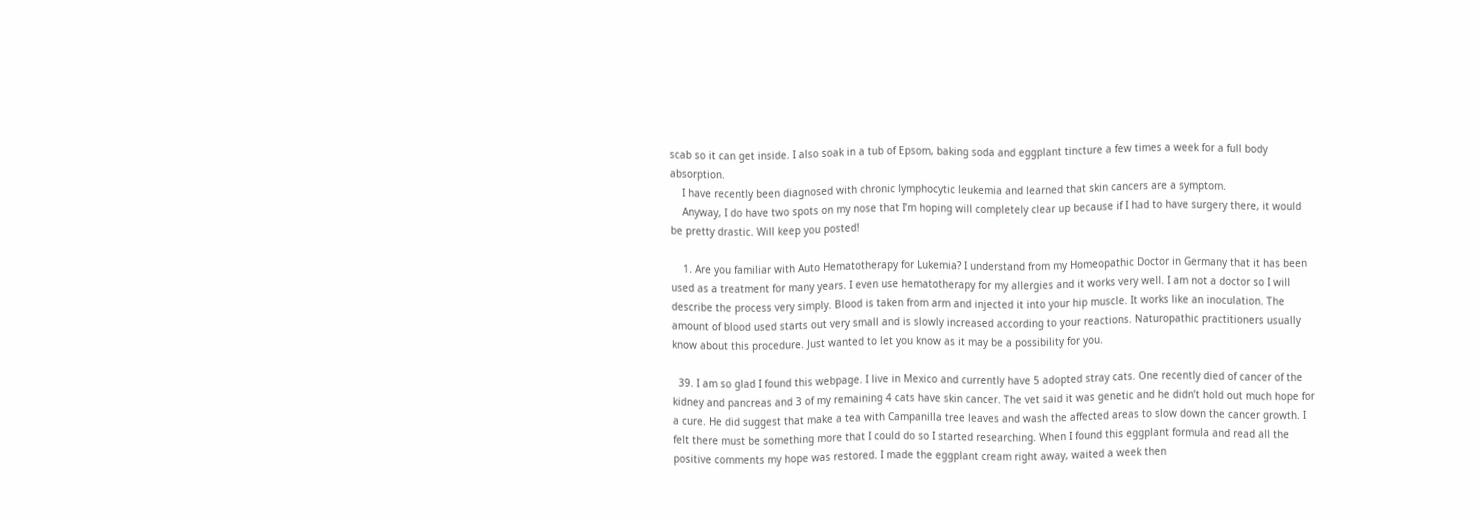scab so it can get inside. I also soak in a tub of Epsom, baking soda and eggplant tincture a few times a week for a full body absorption.
    I have recently been diagnosed with chronic lymphocytic leukemia and learned that skin cancers are a symptom.
    Anyway, I do have two spots on my nose that I’m hoping will completely clear up because if I had to have surgery there, it would be pretty drastic. Will keep you posted!

    1. Are you familiar with Auto Hematotherapy for Lukemia? I understand from my Homeopathic Doctor in Germany that it has been used as a treatment for many years. I even use hematotherapy for my allergies and it works very well. I am not a doctor so I will describe the process very simply. Blood is taken from arm and injected it into your hip muscle. It works like an inoculation. The amount of blood used starts out very small and is slowly increased according to your reactions. Naturopathic practitioners usually know about this procedure. Just wanted to let you know as it may be a possibility for you.

  39. I am so glad I found this webpage. I live in Mexico and currently have 5 adopted stray cats. One recently died of cancer of the kidney and pancreas and 3 of my remaining 4 cats have skin cancer. The vet said it was genetic and he didn’t hold out much hope for a cure. He did suggest that make a tea with Campanilla tree leaves and wash the affected areas to slow down the cancer growth. I felt there must be something more that I could do so I started researching. When I found this eggplant formula and read all the positive comments my hope was restored. I made the eggplant cream right away, waited a week then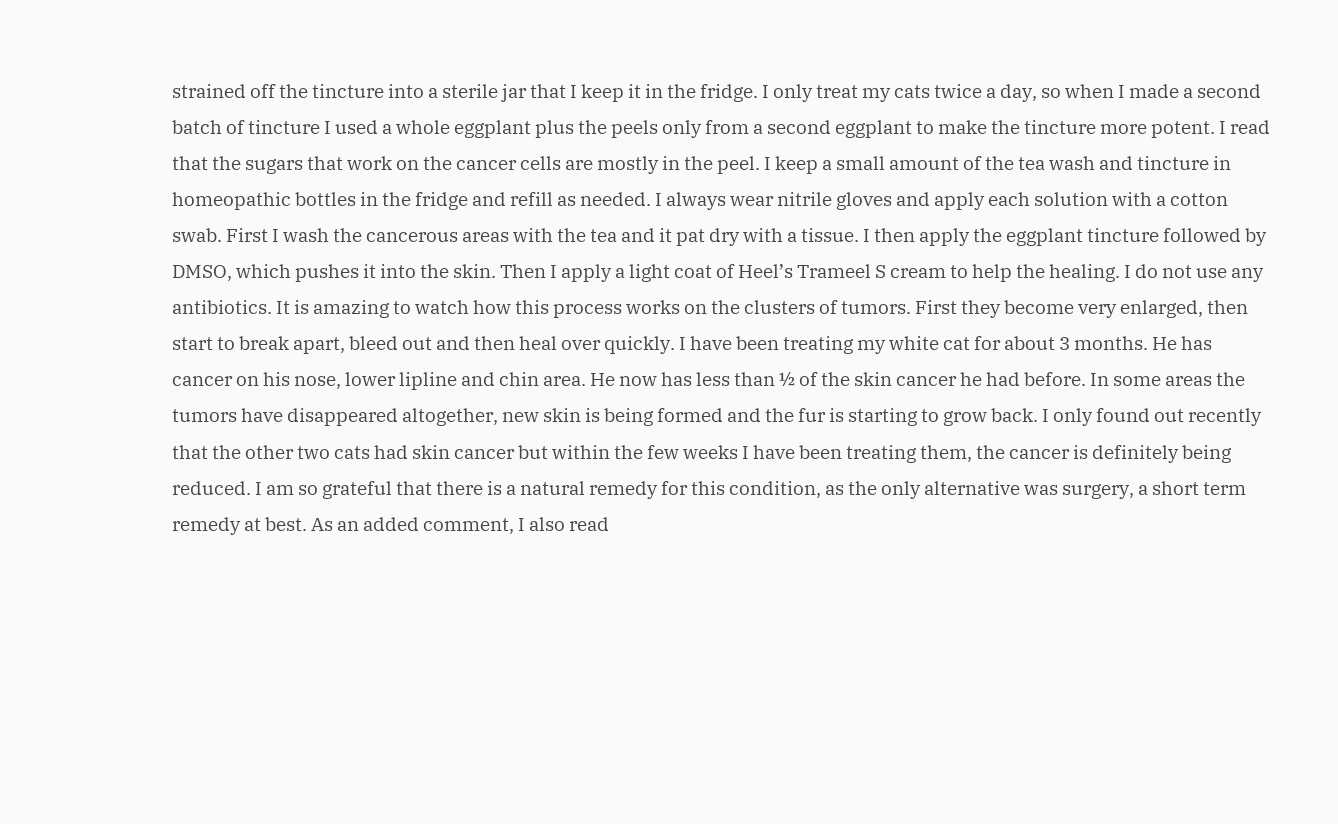strained off the tincture into a sterile jar that I keep it in the fridge. I only treat my cats twice a day, so when I made a second batch of tincture I used a whole eggplant plus the peels only from a second eggplant to make the tincture more potent. I read that the sugars that work on the cancer cells are mostly in the peel. I keep a small amount of the tea wash and tincture in homeopathic bottles in the fridge and refill as needed. I always wear nitrile gloves and apply each solution with a cotton swab. First I wash the cancerous areas with the tea and it pat dry with a tissue. I then apply the eggplant tincture followed by DMSO, which pushes it into the skin. Then I apply a light coat of Heel’s Trameel S cream to help the healing. I do not use any antibiotics. It is amazing to watch how this process works on the clusters of tumors. First they become very enlarged, then start to break apart, bleed out and then heal over quickly. I have been treating my white cat for about 3 months. He has cancer on his nose, lower lipline and chin area. He now has less than ½ of the skin cancer he had before. In some areas the tumors have disappeared altogether, new skin is being formed and the fur is starting to grow back. I only found out recently that the other two cats had skin cancer but within the few weeks I have been treating them, the cancer is definitely being reduced. I am so grateful that there is a natural remedy for this condition, as the only alternative was surgery, a short term remedy at best. As an added comment, I also read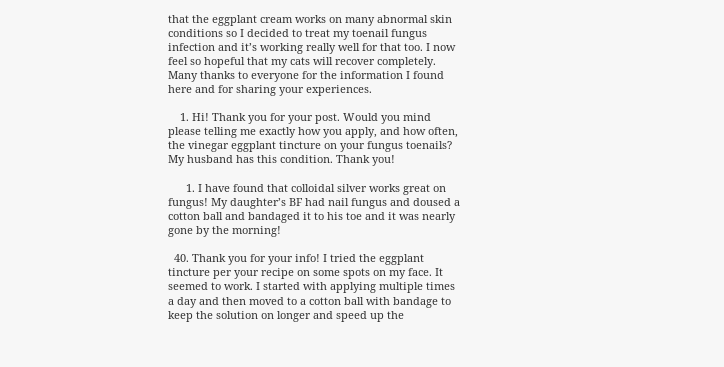that the eggplant cream works on many abnormal skin conditions so I decided to treat my toenail fungus infection and it’s working really well for that too. I now feel so hopeful that my cats will recover completely. Many thanks to everyone for the information I found here and for sharing your experiences.

    1. Hi! Thank you for your post. Would you mind please telling me exactly how you apply, and how often, the vinegar eggplant tincture on your fungus toenails? My husband has this condition. Thank you!

      1. I have found that colloidal silver works great on fungus! My daughter’s BF had nail fungus and doused a cotton ball and bandaged it to his toe and it was nearly gone by the morning!

  40. Thank you for your info! I tried the eggplant tincture per your recipe on some spots on my face. It seemed to work. I started with applying multiple times a day and then moved to a cotton ball with bandage to keep the solution on longer and speed up the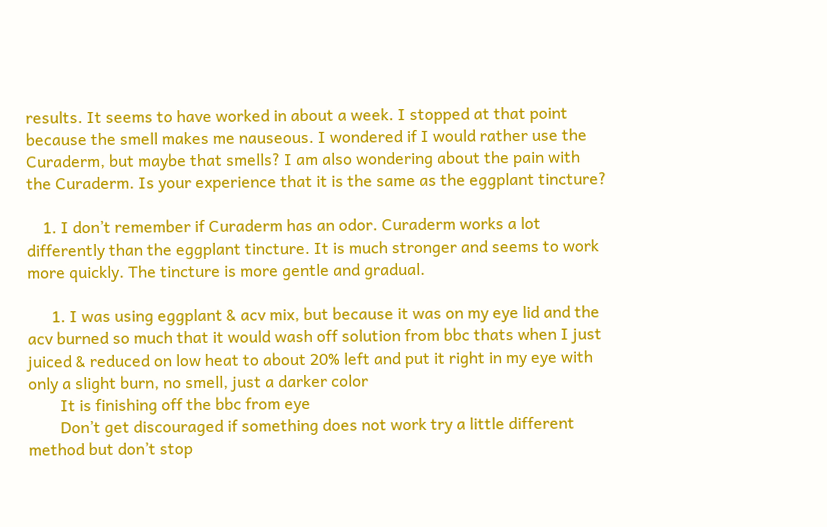results. It seems to have worked in about a week. I stopped at that point because the smell makes me nauseous. I wondered if I would rather use the Curaderm, but maybe that smells? I am also wondering about the pain with the Curaderm. Is your experience that it is the same as the eggplant tincture?

    1. I don’t remember if Curaderm has an odor. Curaderm works a lot differently than the eggplant tincture. It is much stronger and seems to work more quickly. The tincture is more gentle and gradual.

      1. I was using eggplant & acv mix, but because it was on my eye lid and the acv burned so much that it would wash off solution from bbc thats when I just juiced & reduced on low heat to about 20% left and put it right in my eye with only a slight burn, no smell, just a darker color
        It is finishing off the bbc from eye
        Don’t get discouraged if something does not work try a little different method but don’t stop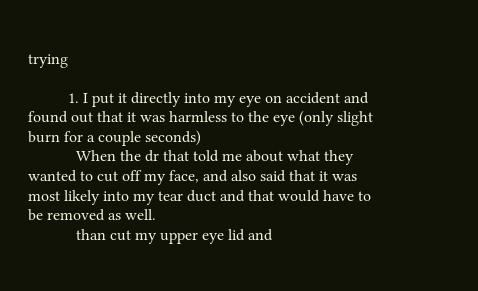trying

          1. I put it directly into my eye on accident and found out that it was harmless to the eye (only slight burn for a couple seconds)
            When the dr that told me about what they wanted to cut off my face, and also said that it was most likely into my tear duct and that would have to be removed as well.
            than cut my upper eye lid and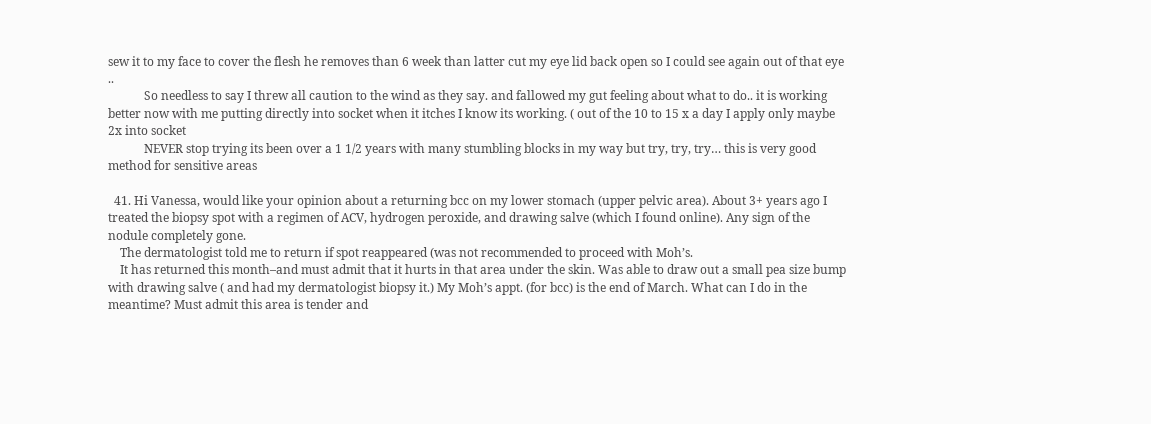sew it to my face to cover the flesh he removes than 6 week than latter cut my eye lid back open so I could see again out of that eye ..
            So needless to say I threw all caution to the wind as they say. and fallowed my gut feeling about what to do.. it is working better now with me putting directly into socket when it itches I know its working. ( out of the 10 to 15 x a day I apply only maybe 2x into socket
            NEVER stop trying its been over a 1 1/2 years with many stumbling blocks in my way but try, try, try… this is very good method for sensitive areas

  41. Hi Vanessa, would like your opinion about a returning bcc on my lower stomach (upper pelvic area). About 3+ years ago I treated the biopsy spot with a regimen of ACV, hydrogen peroxide, and drawing salve (which I found online). Any sign of the nodule completely gone.
    The dermatologist told me to return if spot reappeared (was not recommended to proceed with Moh’s.
    It has returned this month–and must admit that it hurts in that area under the skin. Was able to draw out a small pea size bump with drawing salve ( and had my dermatologist biopsy it.) My Moh’s appt. (for bcc) is the end of March. What can I do in the meantime? Must admit this area is tender and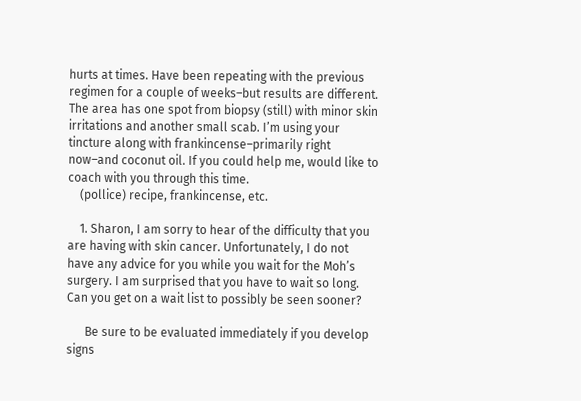hurts at times. Have been repeating with the previous regimen for a couple of weeks–but results are different. The area has one spot from biopsy (still) with minor skin irritations and another small scab. I’m using your tincture along with frankincense–primarily right now–and coconut oil. If you could help me, would like to coach with you through this time.
    (pollice) recipe, frankincense, etc.

    1. Sharon, I am sorry to hear of the difficulty that you are having with skin cancer. Unfortunately, I do not have any advice for you while you wait for the Moh’s surgery. I am surprised that you have to wait so long. Can you get on a wait list to possibly be seen sooner?

      Be sure to be evaluated immediately if you develop signs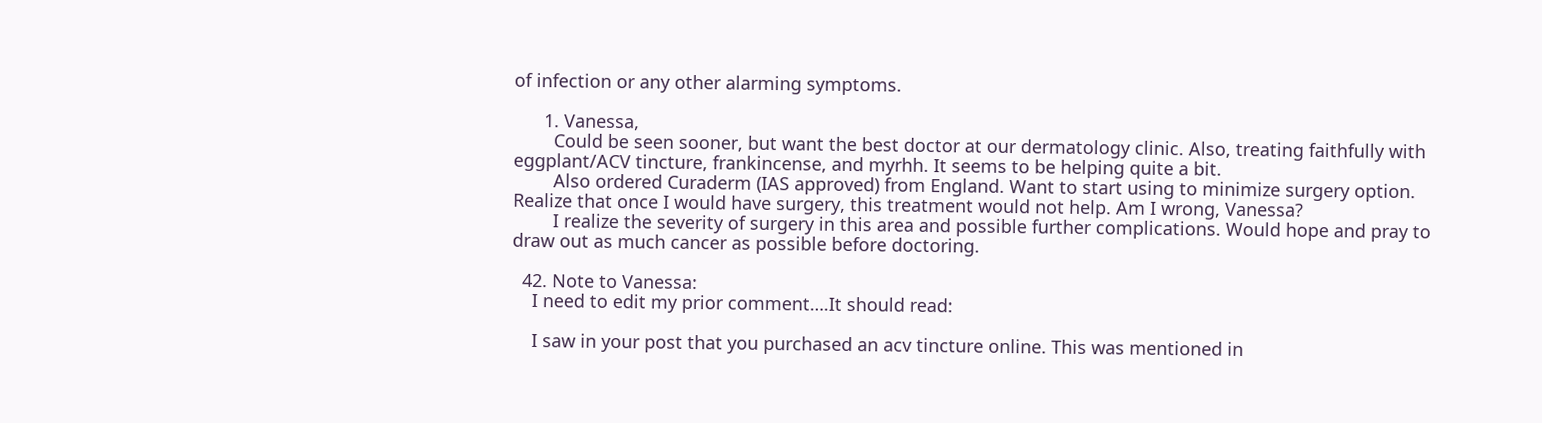of infection or any other alarming symptoms.

      1. Vanessa,
        Could be seen sooner, but want the best doctor at our dermatology clinic. Also, treating faithfully with eggplant/ACV tincture, frankincense, and myrhh. It seems to be helping quite a bit.
        Also ordered Curaderm (IAS approved) from England. Want to start using to minimize surgery option. Realize that once I would have surgery, this treatment would not help. Am I wrong, Vanessa?
        I realize the severity of surgery in this area and possible further complications. Would hope and pray to draw out as much cancer as possible before doctoring.

  42. Note to Vanessa:
    I need to edit my prior comment….It should read:

    I saw in your post that you purchased an acv tincture online. This was mentioned in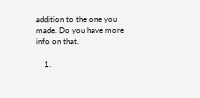addition to the one you made. Do you have more info on that.

    1.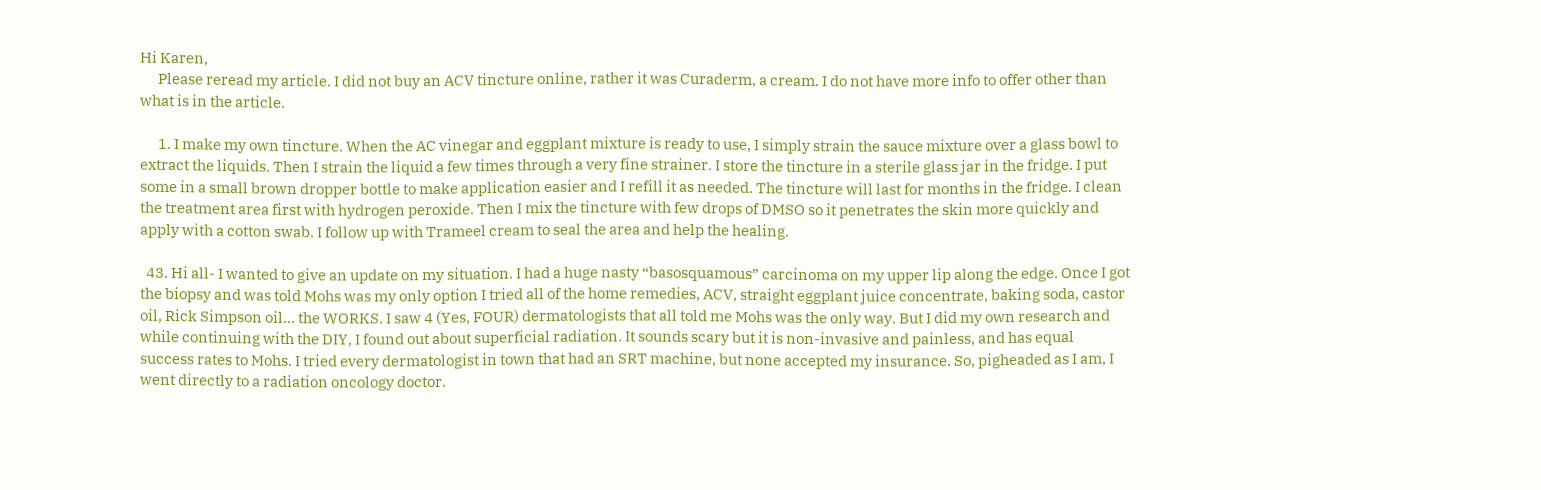Hi Karen,
      Please reread my article. I did not buy an ACV tincture online, rather it was Curaderm, a cream. I do not have more info to offer other than what is in the article.

      1. I make my own tincture. When the AC vinegar and eggplant mixture is ready to use, I simply strain the sauce mixture over a glass bowl to extract the liquids. Then I strain the liquid a few times through a very fine strainer. I store the tincture in a sterile glass jar in the fridge. I put some in a small brown dropper bottle to make application easier and I refill it as needed. The tincture will last for months in the fridge. I clean the treatment area first with hydrogen peroxide. Then I mix the tincture with few drops of DMSO so it penetrates the skin more quickly and apply with a cotton swab. I follow up with Trameel cream to seal the area and help the healing.

  43. Hi all- I wanted to give an update on my situation. I had a huge nasty “basosquamous” carcinoma on my upper lip along the edge. Once I got the biopsy and was told Mohs was my only option I tried all of the home remedies, ACV, straight eggplant juice concentrate, baking soda, castor oil, Rick Simpson oil… the WORKS. I saw 4 (Yes, FOUR) dermatologists that all told me Mohs was the only way. But I did my own research and while continuing with the DIY, I found out about superficial radiation. It sounds scary but it is non-invasive and painless, and has equal success rates to Mohs. I tried every dermatologist in town that had an SRT machine, but none accepted my insurance. So, pigheaded as I am, I went directly to a radiation oncology doctor.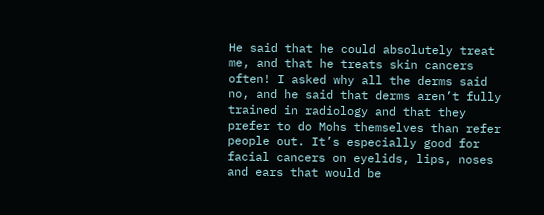He said that he could absolutely treat me, and that he treats skin cancers often! I asked why all the derms said no, and he said that derms aren’t fully trained in radiology and that they prefer to do Mohs themselves than refer people out. It’s especially good for facial cancers on eyelids, lips, noses and ears that would be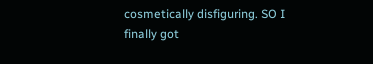cosmetically disfiguring. SO I finally got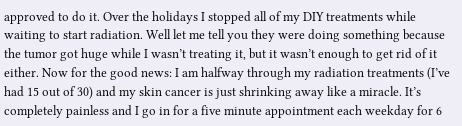approved to do it. Over the holidays I stopped all of my DIY treatments while waiting to start radiation. Well let me tell you they were doing something because the tumor got huge while I wasn’t treating it, but it wasn’t enough to get rid of it either. Now for the good news: I am halfway through my radiation treatments (I’ve had 15 out of 30) and my skin cancer is just shrinking away like a miracle. It’s completely painless and I go in for a five minute appointment each weekday for 6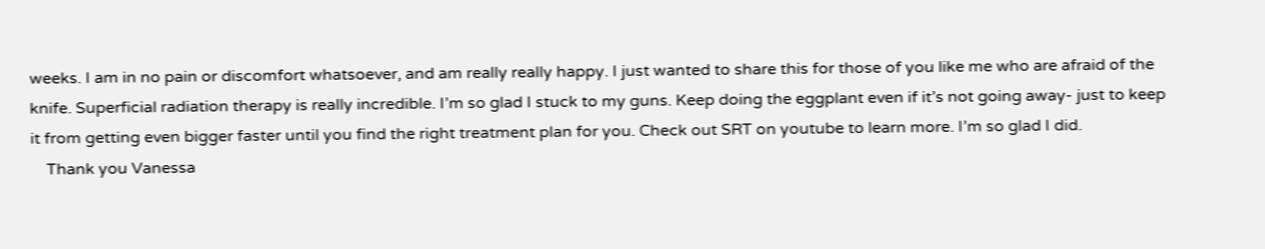weeks. I am in no pain or discomfort whatsoever, and am really really happy. I just wanted to share this for those of you like me who are afraid of the knife. Superficial radiation therapy is really incredible. I’m so glad I stuck to my guns. Keep doing the eggplant even if it’s not going away- just to keep it from getting even bigger faster until you find the right treatment plan for you. Check out SRT on youtube to learn more. I’m so glad I did.
    Thank you Vanessa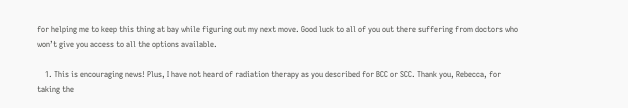for helping me to keep this thing at bay while figuring out my next move. Good luck to all of you out there suffering from doctors who won’t give you access to all the options available.

    1. This is encouraging news! Plus, I have not heard of radiation therapy as you described for BCC or SCC. Thank you, Rebecca, for taking the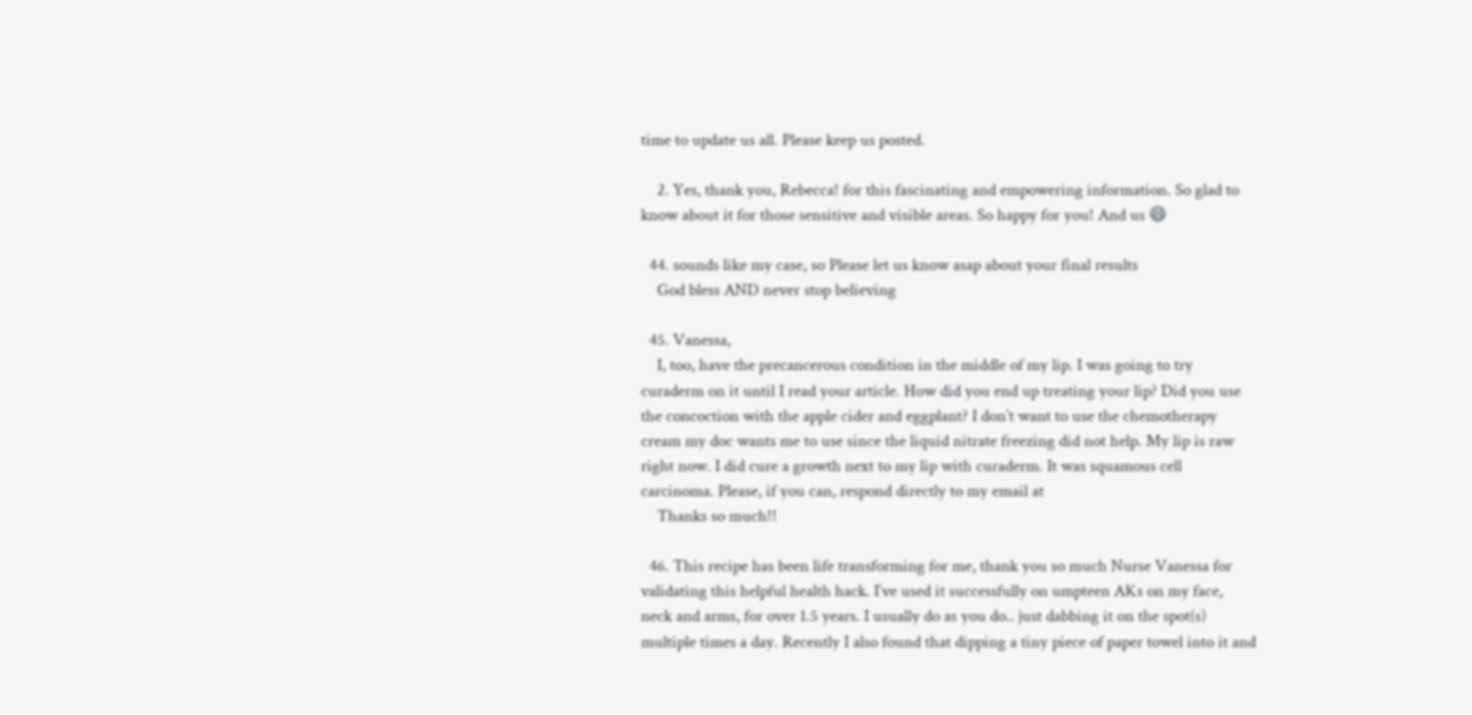time to update us all. Please keep us posted.

    2. Yes, thank you, Rebecca! for this fascinating and empowering information. So glad to know about it for those sensitive and visible areas. So happy for you! And us 😄

  44. sounds like my case, so Please let us know asap about your final results
    God bless AND never stop believing

  45. Vanessa,
    I, too, have the precancerous condition in the middle of my lip. I was going to try curaderm on it until I read your article. How did you end up treating your lip? Did you use the concoction with the apple cider and eggplant? I don’t want to use the chemotherapy cream my doc wants me to use since the liquid nitrate freezing did not help. My lip is raw right now. I did cure a growth next to my lip with curaderm. It was squamous cell carcinoma. Please, if you can, respond directly to my email at
    Thanks so much!!

  46. This recipe has been life transforming for me, thank you so much Nurse Vanessa for validating this helpful health hack. I’ve used it successfully on umpteen AKs on my face, neck and arms, for over 1.5 years. I usually do as you do.. just dabbing it on the spot(s) multiple times a day. Recently I also found that dipping a tiny piece of paper towel into it and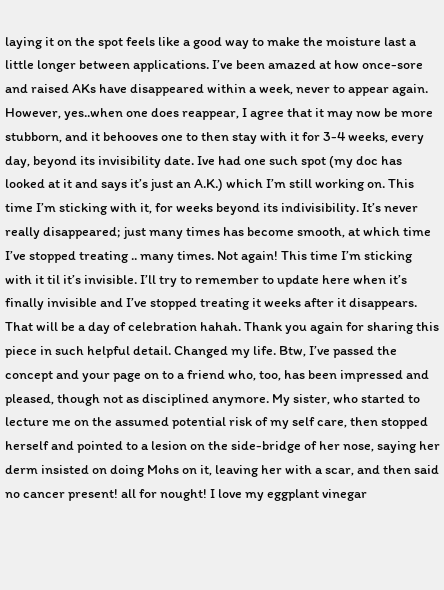laying it on the spot feels like a good way to make the moisture last a little longer between applications. I’ve been amazed at how once-sore and raised AKs have disappeared within a week, never to appear again. However, yes..when one does reappear, I agree that it may now be more stubborn, and it behooves one to then stay with it for 3-4 weeks, every day, beyond its invisibility date. Ive had one such spot (my doc has looked at it and says it’s just an A.K.) which I’m still working on. This time I’m sticking with it, for weeks beyond its indivisibility. It’s never really disappeared; just many times has become smooth, at which time I’ve stopped treating .. many times. Not again! This time I’m sticking with it til it’s invisible. I’ll try to remember to update here when it’s finally invisible and I’ve stopped treating it weeks after it disappears. That will be a day of celebration hahah. Thank you again for sharing this piece in such helpful detail. Changed my life. Btw, I’ve passed the concept and your page on to a friend who, too, has been impressed and pleased, though not as disciplined anymore. My sister, who started to lecture me on the assumed potential risk of my self care, then stopped herself and pointed to a lesion on the side-bridge of her nose, saying her derm insisted on doing Mohs on it, leaving her with a scar, and then said no cancer present! all for nought! I love my eggplant vinegar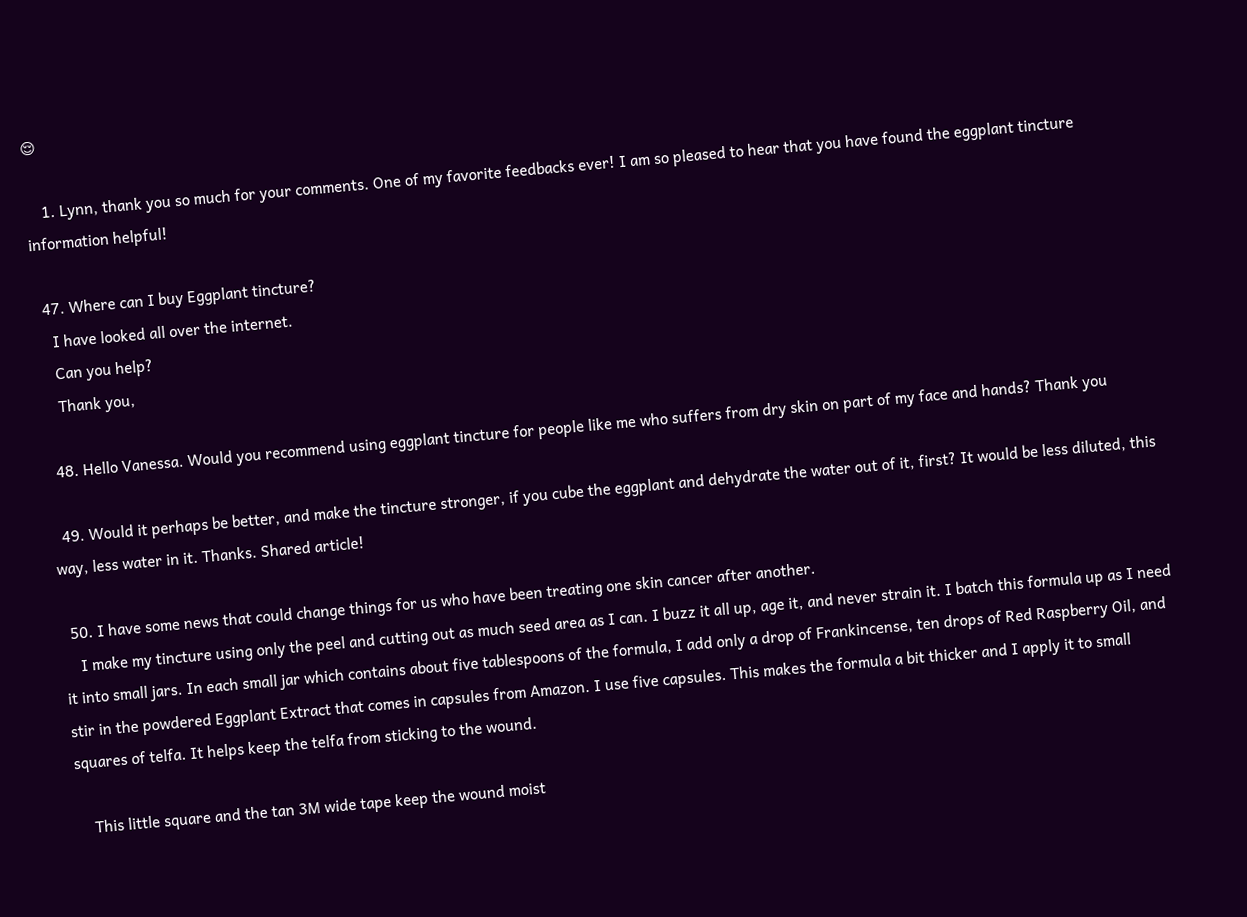😌

    1. Lynn, thank you so much for your comments. One of my favorite feedbacks ever! I am so pleased to hear that you have found the eggplant tincture information helpful!

  47. Where can I buy Eggplant tincture?
    I have looked all over the internet.
    Can you help?
    Thank you,

  48. Hello Vanessa. Would you recommend using eggplant tincture for people like me who suffers from dry skin on part of my face and hands? Thank you

  49. Would it perhaps be better, and make the tincture stronger, if you cube the eggplant and dehydrate the water out of it, first? It would be less diluted, this way, less water in it. Thanks. Shared article!

  50. I have some news that could change things for us who have been treating one skin cancer after another.
    I make my tincture using only the peel and cutting out as much seed area as I can. I buzz it all up, age it, and never strain it. I batch this formula up as I need it into small jars. In each small jar which contains about five tablespoons of the formula, I add only a drop of Frankincense, ten drops of Red Raspberry Oil, and stir in the powdered Eggplant Extract that comes in capsules from Amazon. I use five capsules. This makes the formula a bit thicker and I apply it to small squares of telfa. It helps keep the telfa from sticking to the wound.

    This little square and the tan 3M wide tape keep the wound moist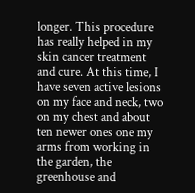longer. This procedure has really helped in my skin cancer treatment and cure. At this time, I have seven active lesions on my face and neck, two on my chest and about ten newer ones one my arms from working in the garden, the greenhouse and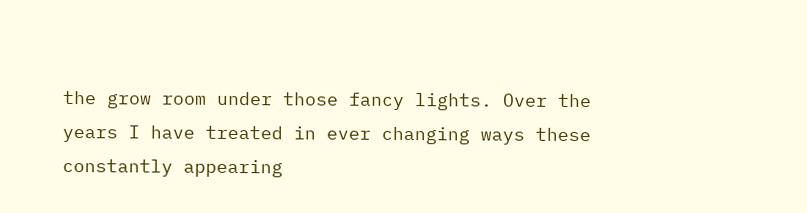the grow room under those fancy lights. Over the years I have treated in ever changing ways these constantly appearing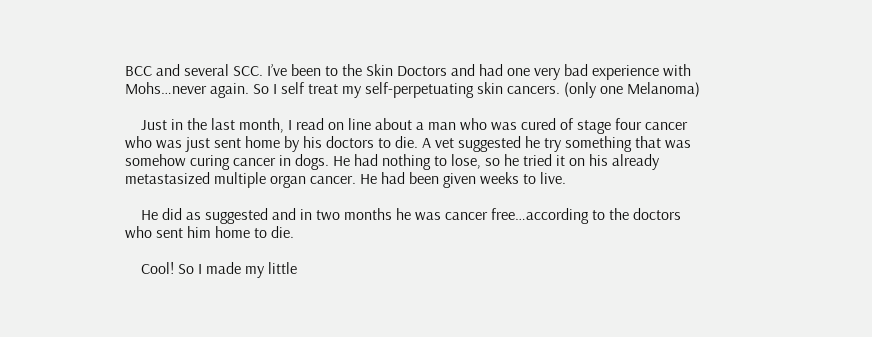BCC and several SCC. I’ve been to the Skin Doctors and had one very bad experience with Mohs…never again. So I self treat my self-perpetuating skin cancers. (only one Melanoma)

    Just in the last month, I read on line about a man who was cured of stage four cancer who was just sent home by his doctors to die. A vet suggested he try something that was somehow curing cancer in dogs. He had nothing to lose, so he tried it on his already metastasized multiple organ cancer. He had been given weeks to live.

    He did as suggested and in two months he was cancer free…according to the doctors who sent him home to die.

    Cool! So I made my little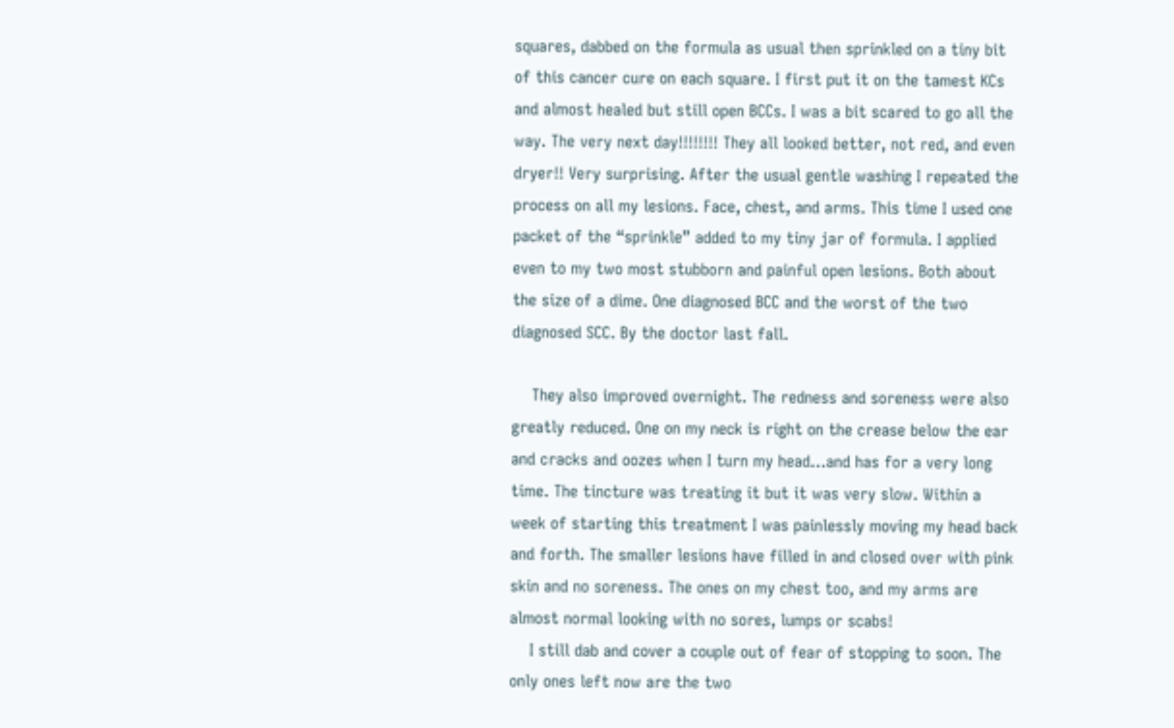squares, dabbed on the formula as usual then sprinkled on a tiny bit of this cancer cure on each square. I first put it on the tamest KCs and almost healed but still open BCCs. I was a bit scared to go all the way. The very next day!!!!!!!! They all looked better, not red, and even dryer!! Very surprising. After the usual gentle washing I repeated the process on all my lesions. Face, chest, and arms. This time I used one packet of the “sprinkle” added to my tiny jar of formula. I applied even to my two most stubborn and painful open lesions. Both about the size of a dime. One diagnosed BCC and the worst of the two diagnosed SCC. By the doctor last fall.

    They also improved overnight. The redness and soreness were also greatly reduced. One on my neck is right on the crease below the ear and cracks and oozes when I turn my head…and has for a very long time. The tincture was treating it but it was very slow. Within a week of starting this treatment I was painlessly moving my head back and forth. The smaller lesions have filled in and closed over with pink skin and no soreness. The ones on my chest too, and my arms are almost normal looking with no sores, lumps or scabs!
    I still dab and cover a couple out of fear of stopping to soon. The only ones left now are the two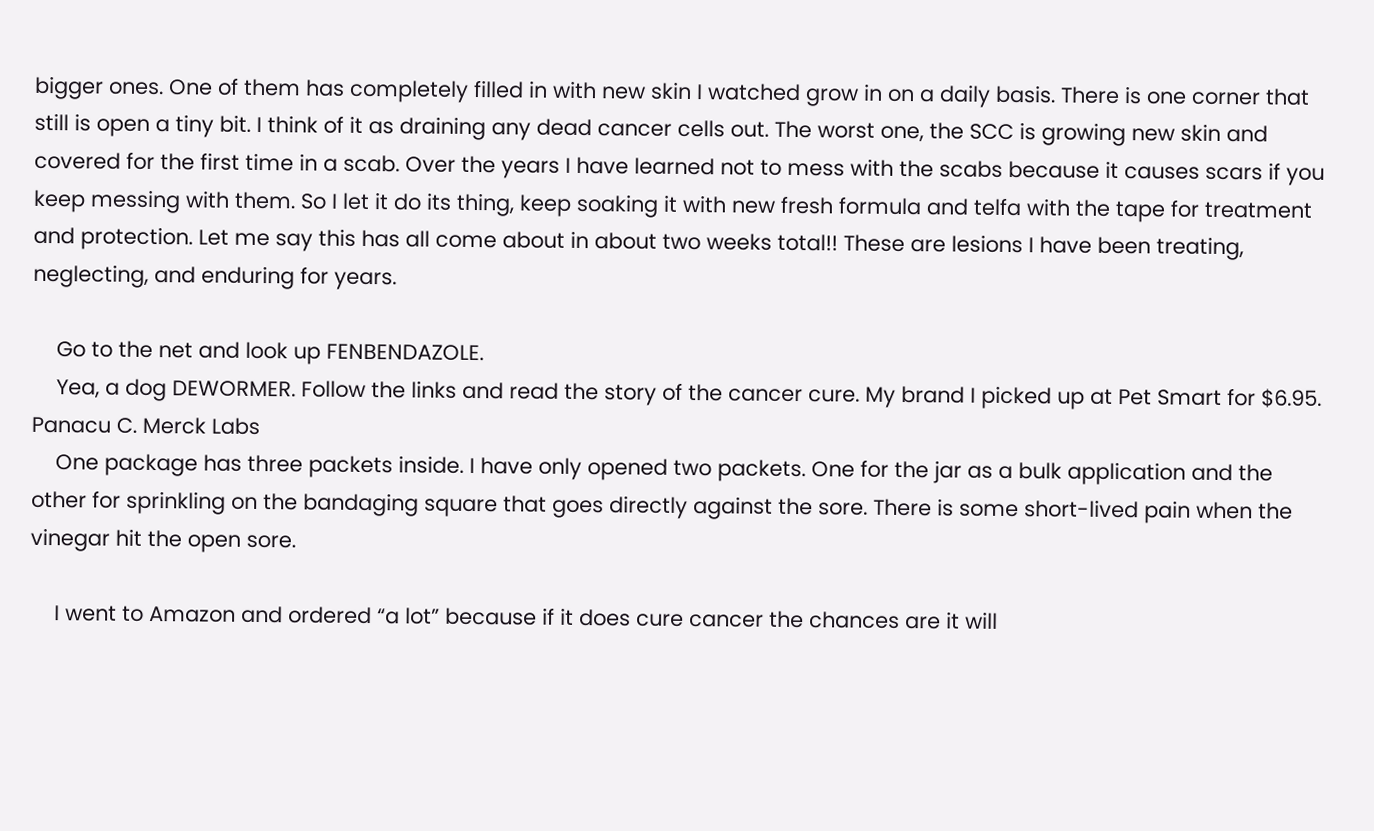bigger ones. One of them has completely filled in with new skin I watched grow in on a daily basis. There is one corner that still is open a tiny bit. I think of it as draining any dead cancer cells out. The worst one, the SCC is growing new skin and covered for the first time in a scab. Over the years I have learned not to mess with the scabs because it causes scars if you keep messing with them. So I let it do its thing, keep soaking it with new fresh formula and telfa with the tape for treatment and protection. Let me say this has all come about in about two weeks total!! These are lesions I have been treating, neglecting, and enduring for years.

    Go to the net and look up FENBENDAZOLE.
    Yea, a dog DEWORMER. Follow the links and read the story of the cancer cure. My brand I picked up at Pet Smart for $6.95. Panacu C. Merck Labs
    One package has three packets inside. I have only opened two packets. One for the jar as a bulk application and the other for sprinkling on the bandaging square that goes directly against the sore. There is some short-lived pain when the vinegar hit the open sore.

    I went to Amazon and ordered “a lot” because if it does cure cancer the chances are it will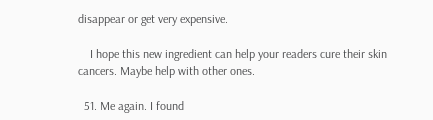disappear or get very expensive.

    I hope this new ingredient can help your readers cure their skin cancers. Maybe help with other ones.

  51. Me again. I found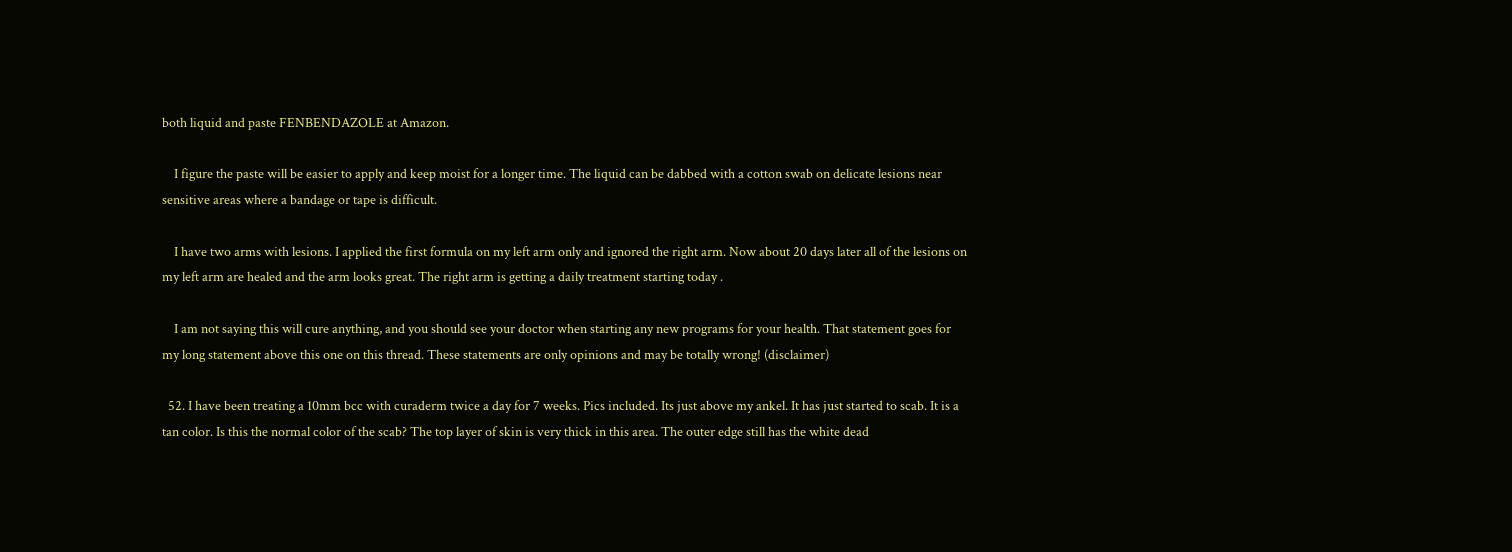both liquid and paste FENBENDAZOLE at Amazon.

    I figure the paste will be easier to apply and keep moist for a longer time. The liquid can be dabbed with a cotton swab on delicate lesions near sensitive areas where a bandage or tape is difficult.

    I have two arms with lesions. I applied the first formula on my left arm only and ignored the right arm. Now about 20 days later all of the lesions on my left arm are healed and the arm looks great. The right arm is getting a daily treatment starting today .

    I am not saying this will cure anything, and you should see your doctor when starting any new programs for your health. That statement goes for my long statement above this one on this thread. These statements are only opinions and may be totally wrong! (disclaimer)

  52. I have been treating a 10mm bcc with curaderm twice a day for 7 weeks. Pics included. Its just above my ankel. It has just started to scab. It is a tan color. Is this the normal color of the scab? The top layer of skin is very thick in this area. The outer edge still has the white dead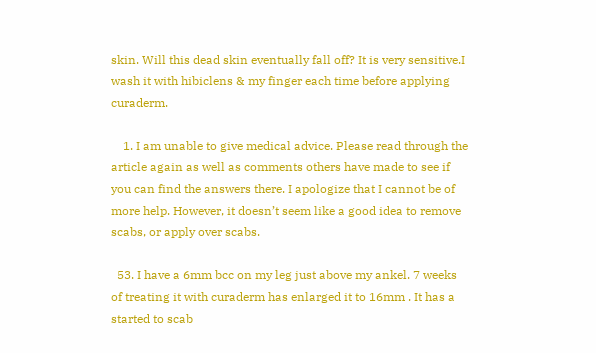skin. Will this dead skin eventually fall off? It is very sensitive.I wash it with hibiclens & my finger each time before applying curaderm.

    1. I am unable to give medical advice. Please read through the article again as well as comments others have made to see if you can find the answers there. I apologize that I cannot be of more help. However, it doesn’t seem like a good idea to remove scabs, or apply over scabs.

  53. I have a 6mm bcc on my leg just above my ankel. 7 weeks of treating it with curaderm has enlarged it to 16mm . It has a started to scab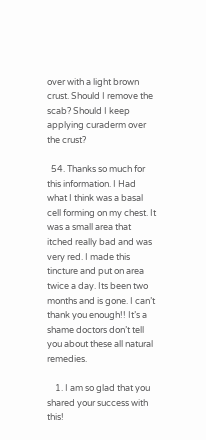over with a light brown crust. Should I remove the scab? Should I keep applying curaderm over the crust?

  54. Thanks so much for this information. I Had what I think was a basal cell forming on my chest. It was a small area that itched really bad and was very red. I made this tincture and put on area twice a day. Its been two months and is gone. I can’t thank you enough!! It’s a shame doctors don’t tell you about these all natural remedies.

    1. I am so glad that you shared your success with this!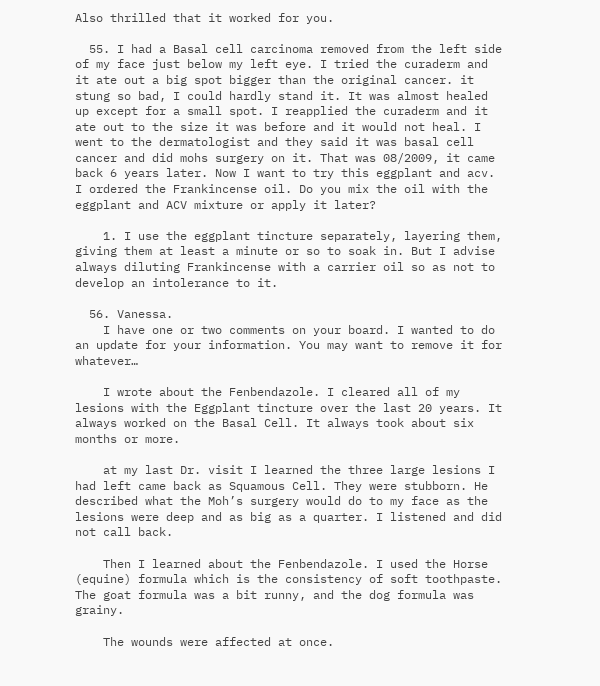Also thrilled that it worked for you.

  55. I had a Basal cell carcinoma removed from the left side of my face just below my left eye. I tried the curaderm and it ate out a big spot bigger than the original cancer. it stung so bad, I could hardly stand it. It was almost healed up except for a small spot. I reapplied the curaderm and it ate out to the size it was before and it would not heal. I went to the dermatologist and they said it was basal cell cancer and did mohs surgery on it. That was 08/2009, it came back 6 years later. Now I want to try this eggplant and acv. I ordered the Frankincense oil. Do you mix the oil with the eggplant and ACV mixture or apply it later?

    1. I use the eggplant tincture separately, layering them, giving them at least a minute or so to soak in. But I advise always diluting Frankincense with a carrier oil so as not to develop an intolerance to it.

  56. Vanessa.
    I have one or two comments on your board. I wanted to do an update for your information. You may want to remove it for whatever…

    I wrote about the Fenbendazole. I cleared all of my lesions with the Eggplant tincture over the last 20 years. It always worked on the Basal Cell. It always took about six months or more.

    at my last Dr. visit I learned the three large lesions I had left came back as Squamous Cell. They were stubborn. He described what the Moh’s surgery would do to my face as the lesions were deep and as big as a quarter. I listened and did not call back.

    Then I learned about the Fenbendazole. I used the Horse (equine) formula which is the consistency of soft toothpaste. The goat formula was a bit runny, and the dog formula was grainy.

    The wounds were affected at once.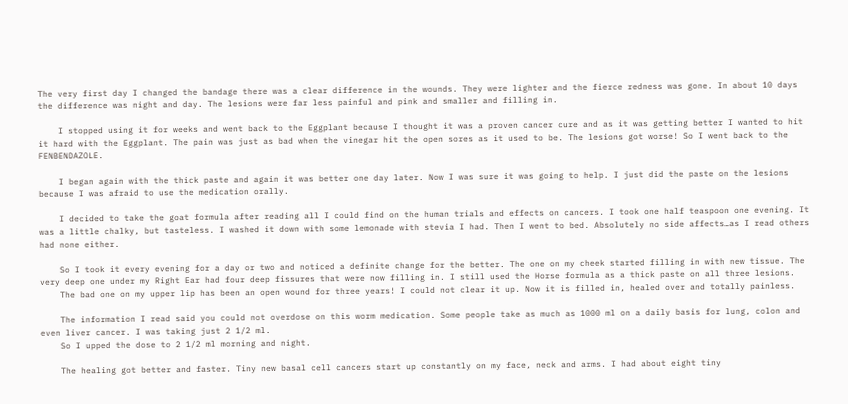The very first day I changed the bandage there was a clear difference in the wounds. They were lighter and the fierce redness was gone. In about 10 days the difference was night and day. The lesions were far less painful and pink and smaller and filling in.

    I stopped using it for weeks and went back to the Eggplant because I thought it was a proven cancer cure and as it was getting better I wanted to hit it hard with the Eggplant. The pain was just as bad when the vinegar hit the open sores as it used to be. The lesions got worse! So I went back to the FENBENDAZOLE.

    I began again with the thick paste and again it was better one day later. Now I was sure it was going to help. I just did the paste on the lesions because I was afraid to use the medication orally.

    I decided to take the goat formula after reading all I could find on the human trials and effects on cancers. I took one half teaspoon one evening. It was a little chalky, but tasteless. I washed it down with some lemonade with stevia I had. Then I went to bed. Absolutely no side affects…as I read others had none either.

    So I took it every evening for a day or two and noticed a definite change for the better. The one on my cheek started filling in with new tissue. The very deep one under my Right Ear had four deep fissures that were now filling in. I still used the Horse formula as a thick paste on all three lesions.
    The bad one on my upper lip has been an open wound for three years! I could not clear it up. Now it is filled in, healed over and totally painless.

    The information I read said you could not overdose on this worm medication. Some people take as much as 1000 ml on a daily basis for lung, colon and even liver cancer. I was taking just 2 1/2 ml.
    So I upped the dose to 2 1/2 ml morning and night.

    The healing got better and faster. Tiny new basal cell cancers start up constantly on my face, neck and arms. I had about eight tiny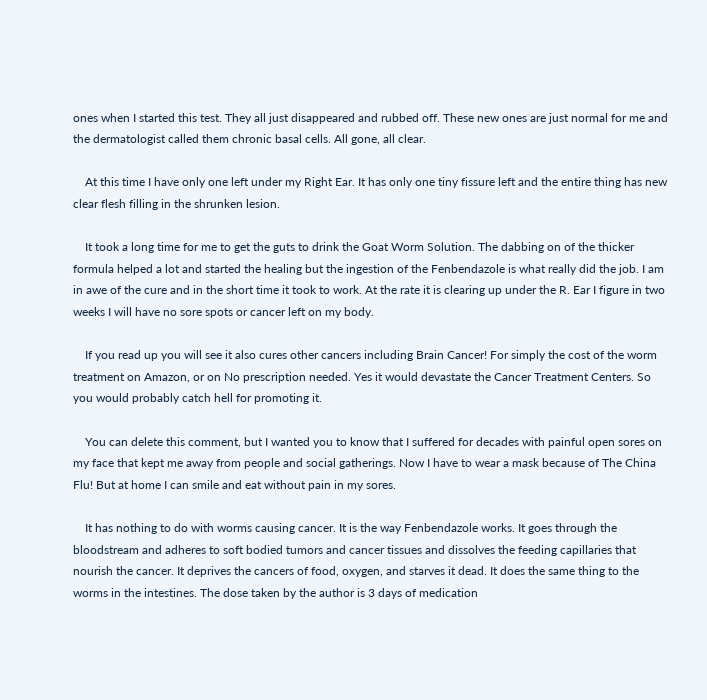ones when I started this test. They all just disappeared and rubbed off. These new ones are just normal for me and the dermatologist called them chronic basal cells. All gone, all clear.

    At this time I have only one left under my Right Ear. It has only one tiny fissure left and the entire thing has new clear flesh filling in the shrunken lesion.

    It took a long time for me to get the guts to drink the Goat Worm Solution. The dabbing on of the thicker formula helped a lot and started the healing but the ingestion of the Fenbendazole is what really did the job. I am in awe of the cure and in the short time it took to work. At the rate it is clearing up under the R. Ear I figure in two weeks I will have no sore spots or cancer left on my body.

    If you read up you will see it also cures other cancers including Brain Cancer! For simply the cost of the worm treatment on Amazon, or on No prescription needed. Yes it would devastate the Cancer Treatment Centers. So you would probably catch hell for promoting it.

    You can delete this comment, but I wanted you to know that I suffered for decades with painful open sores on my face that kept me away from people and social gatherings. Now I have to wear a mask because of The China Flu! But at home I can smile and eat without pain in my sores.

    It has nothing to do with worms causing cancer. It is the way Fenbendazole works. It goes through the bloodstream and adheres to soft bodied tumors and cancer tissues and dissolves the feeding capillaries that nourish the cancer. It deprives the cancers of food, oxygen, and starves it dead. It does the same thing to the worms in the intestines. The dose taken by the author is 3 days of medication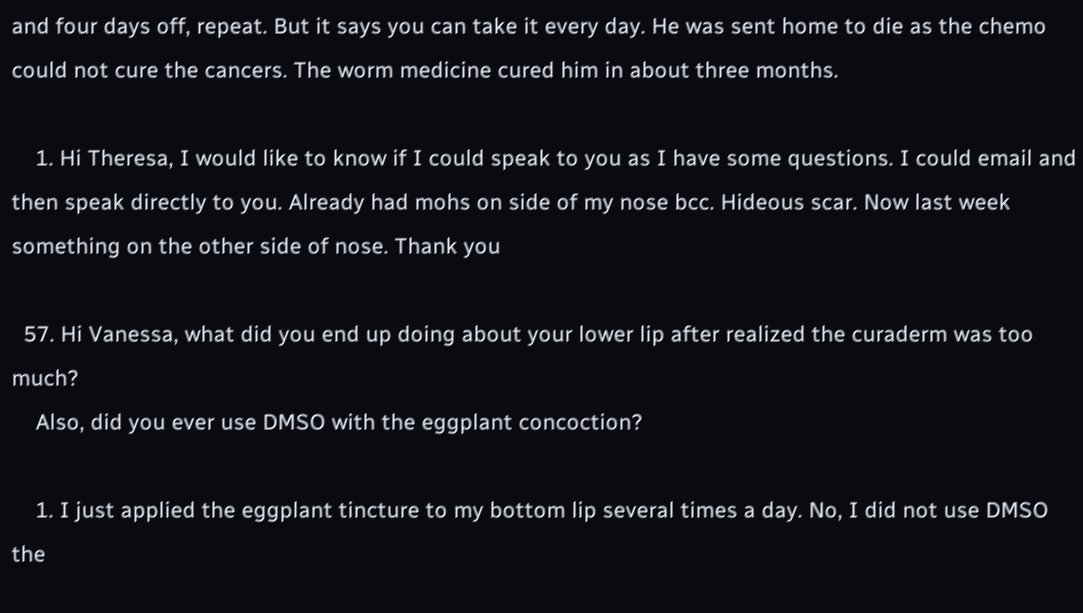and four days off, repeat. But it says you can take it every day. He was sent home to die as the chemo could not cure the cancers. The worm medicine cured him in about three months.

    1. Hi Theresa, I would like to know if I could speak to you as I have some questions. I could email and then speak directly to you. Already had mohs on side of my nose bcc. Hideous scar. Now last week something on the other side of nose. Thank you

  57. Hi Vanessa, what did you end up doing about your lower lip after realized the curaderm was too much?
    Also, did you ever use DMSO with the eggplant concoction?

    1. I just applied the eggplant tincture to my bottom lip several times a day. No, I did not use DMSO the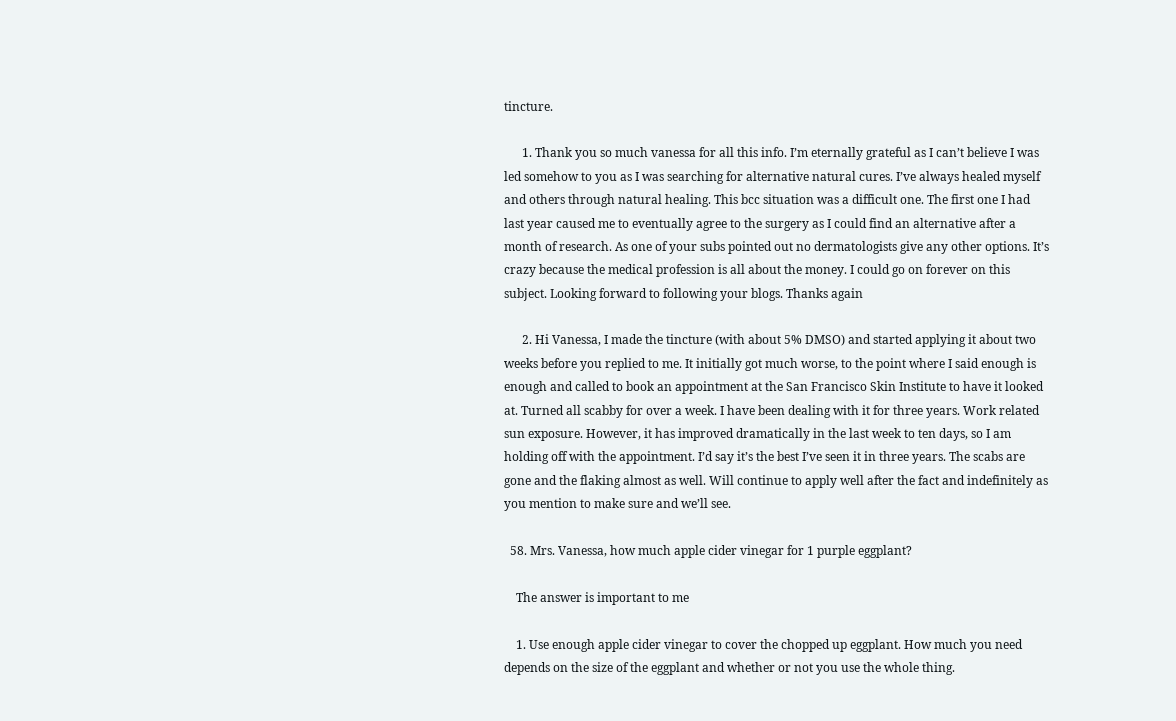tincture.

      1. Thank you so much vanessa for all this info. I’m eternally grateful as I can’t believe I was led somehow to you as I was searching for alternative natural cures. I’ve always healed myself and others through natural healing. This bcc situation was a difficult one. The first one I had last year caused me to eventually agree to the surgery as I could find an alternative after a month of research. As one of your subs pointed out no dermatologists give any other options. It’s crazy because the medical profession is all about the money. I could go on forever on this subject. Looking forward to following your blogs. Thanks again

      2. Hi Vanessa, I made the tincture (with about 5% DMSO) and started applying it about two weeks before you replied to me. It initially got much worse, to the point where I said enough is enough and called to book an appointment at the San Francisco Skin Institute to have it looked at. Turned all scabby for over a week. I have been dealing with it for three years. Work related sun exposure. However, it has improved dramatically in the last week to ten days, so I am holding off with the appointment. I’d say it’s the best I’ve seen it in three years. The scabs are gone and the flaking almost as well. Will continue to apply well after the fact and indefinitely as you mention to make sure and we’ll see.

  58. Mrs. Vanessa, how much apple cider vinegar for 1 purple eggplant?

    The answer is important to me

    1. Use enough apple cider vinegar to cover the chopped up eggplant. How much you need depends on the size of the eggplant and whether or not you use the whole thing.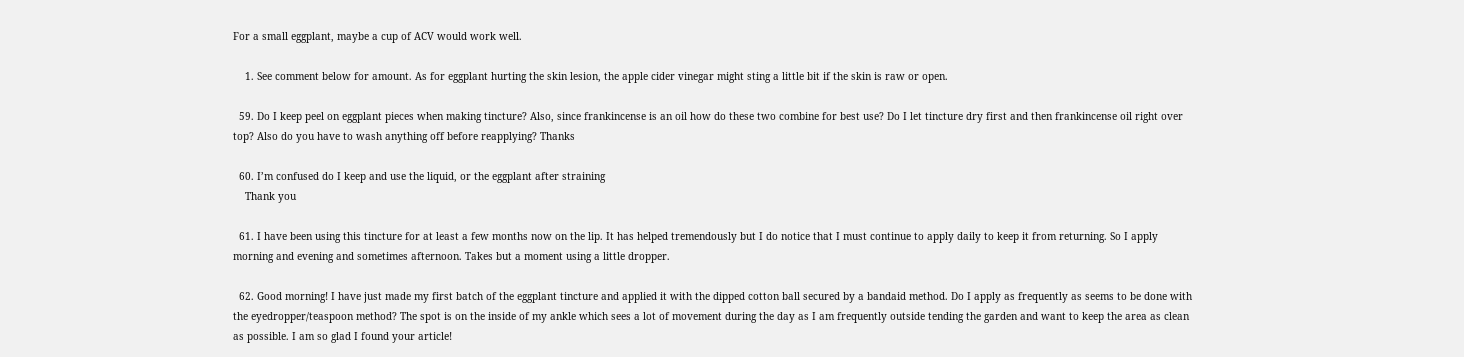For a small eggplant, maybe a cup of ACV would work well.

    1. See comment below for amount. As for eggplant hurting the skin lesion, the apple cider vinegar might sting a little bit if the skin is raw or open.

  59. Do I keep peel on eggplant pieces when making tincture? Also, since frankincense is an oil how do these two combine for best use? Do I let tincture dry first and then frankincense oil right over top? Also do you have to wash anything off before reapplying? Thanks

  60. I’m confused do I keep and use the liquid, or the eggplant after straining
    Thank you

  61. I have been using this tincture for at least a few months now on the lip. It has helped tremendously but I do notice that I must continue to apply daily to keep it from returning. So I apply morning and evening and sometimes afternoon. Takes but a moment using a little dropper.

  62. Good morning! I have just made my first batch of the eggplant tincture and applied it with the dipped cotton ball secured by a bandaid method. Do I apply as frequently as seems to be done with the eyedropper/teaspoon method? The spot is on the inside of my ankle which sees a lot of movement during the day as I am frequently outside tending the garden and want to keep the area as clean as possible. I am so glad I found your article!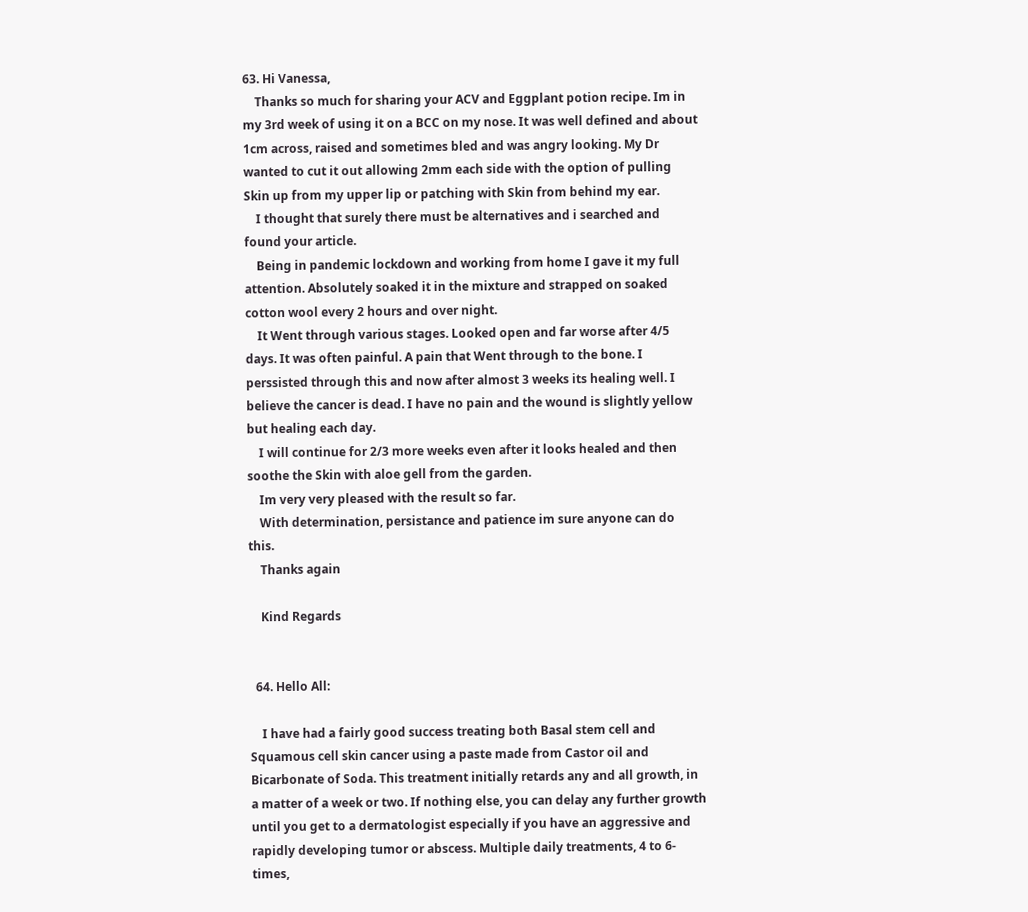63. Hi Vanessa,
    Thanks so much for sharing your ACV and Eggplant potion recipe. Im in my 3rd week of using it on a BCC on my nose. It was well defined and about 1cm across, raised and sometimes bled and was angry looking. My Dr wanted to cut it out allowing 2mm each side with the option of pulling Skin up from my upper lip or patching with Skin from behind my ear.
    I thought that surely there must be alternatives and i searched and found your article.
    Being in pandemic lockdown and working from home I gave it my full attention. Absolutely soaked it in the mixture and strapped on soaked cotton wool every 2 hours and over night.
    It Went through various stages. Looked open and far worse after 4/5 days. It was often painful. A pain that Went through to the bone. I perssisted through this and now after almost 3 weeks its healing well. I believe the cancer is dead. I have no pain and the wound is slightly yellow but healing each day.
    I will continue for 2/3 more weeks even after it looks healed and then soothe the Skin with aloe gell from the garden.
    Im very very pleased with the result so far.
    With determination, persistance and patience im sure anyone can do this.
    Thanks again

    Kind Regards


  64. Hello All:

    I have had a fairly good success treating both Basal stem cell and Squamous cell skin cancer using a paste made from Castor oil and Bicarbonate of Soda. This treatment initially retards any and all growth, in a matter of a week or two. If nothing else, you can delay any further growth until you get to a dermatologist especially if you have an aggressive and rapidly developing tumor or abscess. Multiple daily treatments, 4 to 6-times,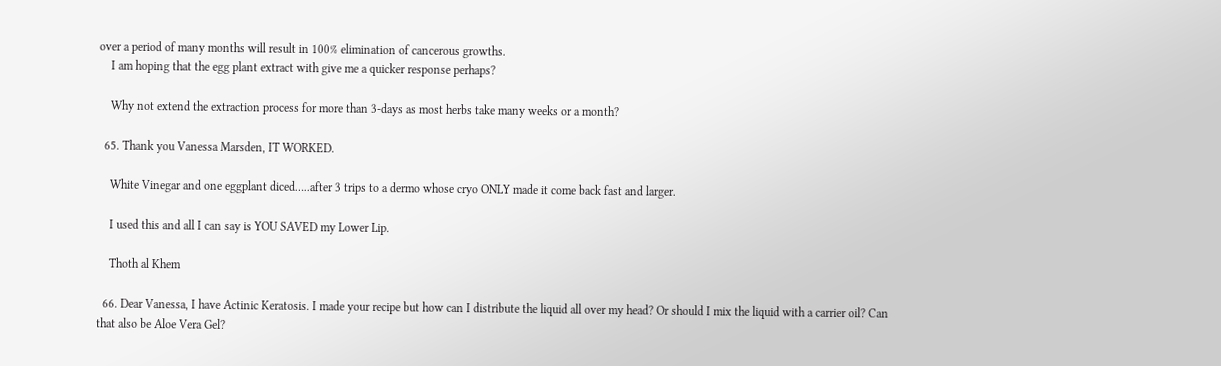over a period of many months will result in 100% elimination of cancerous growths.
    I am hoping that the egg plant extract with give me a quicker response perhaps?

    Why not extend the extraction process for more than 3-days as most herbs take many weeks or a month?

  65. Thank you Vanessa Marsden, IT WORKED.

    White Vinegar and one eggplant diced…..after 3 trips to a dermo whose cryo ONLY made it come back fast and larger.

    I used this and all I can say is YOU SAVED my Lower Lip.

    Thoth al Khem

  66. Dear Vanessa, I have Actinic Keratosis. I made your recipe but how can I distribute the liquid all over my head? Or should I mix the liquid with a carrier oil? Can that also be Aloe Vera Gel?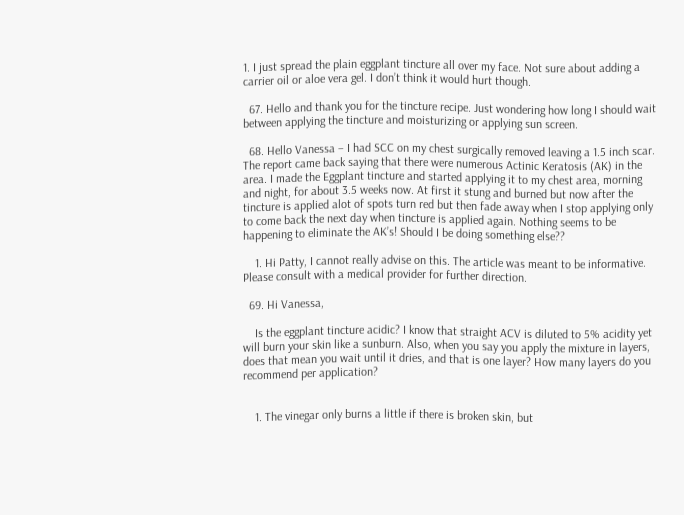1. I just spread the plain eggplant tincture all over my face. Not sure about adding a carrier oil or aloe vera gel. I don’t think it would hurt though.

  67. Hello and thank you for the tincture recipe. Just wondering how long I should wait between applying the tincture and moisturizing or applying sun screen.

  68. Hello Vanessa – I had SCC on my chest surgically removed leaving a 1.5 inch scar. The report came back saying that there were numerous Actinic Keratosis (AK) in the area. I made the Eggplant tincture and started applying it to my chest area, morning and night, for about 3.5 weeks now. At first it stung and burned but now after the tincture is applied alot of spots turn red but then fade away when I stop applying only to come back the next day when tincture is applied again. Nothing seems to be happening to eliminate the AK’s! Should I be doing something else??

    1. Hi Patty, I cannot really advise on this. The article was meant to be informative. Please consult with a medical provider for further direction.

  69. Hi Vanessa,

    Is the eggplant tincture acidic? I know that straight ACV is diluted to 5% acidity yet will burn your skin like a sunburn. Also, when you say you apply the mixture in layers, does that mean you wait until it dries, and that is one layer? How many layers do you recommend per application?


    1. The vinegar only burns a little if there is broken skin, but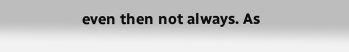even then not always. As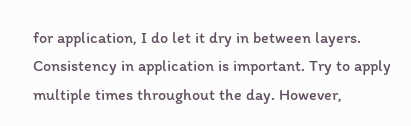for application, I do let it dry in between layers. Consistency in application is important. Try to apply multiple times throughout the day. However,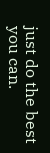just do the best you can.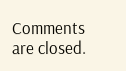Comments are closed.